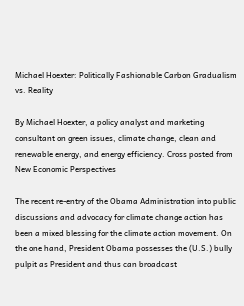Michael Hoexter: Politically Fashionable Carbon Gradualism vs. Reality

By Michael Hoexter, a policy analyst and marketing consultant on green issues, climate change, clean and renewable energy, and energy efficiency. Cross posted from New Economic Perspectives

The recent re-entry of the Obama Administration into public discussions and advocacy for climate change action has been a mixed blessing for the climate action movement. On the one hand, President Obama possesses the (U.S.) bully pulpit as President and thus can broadcast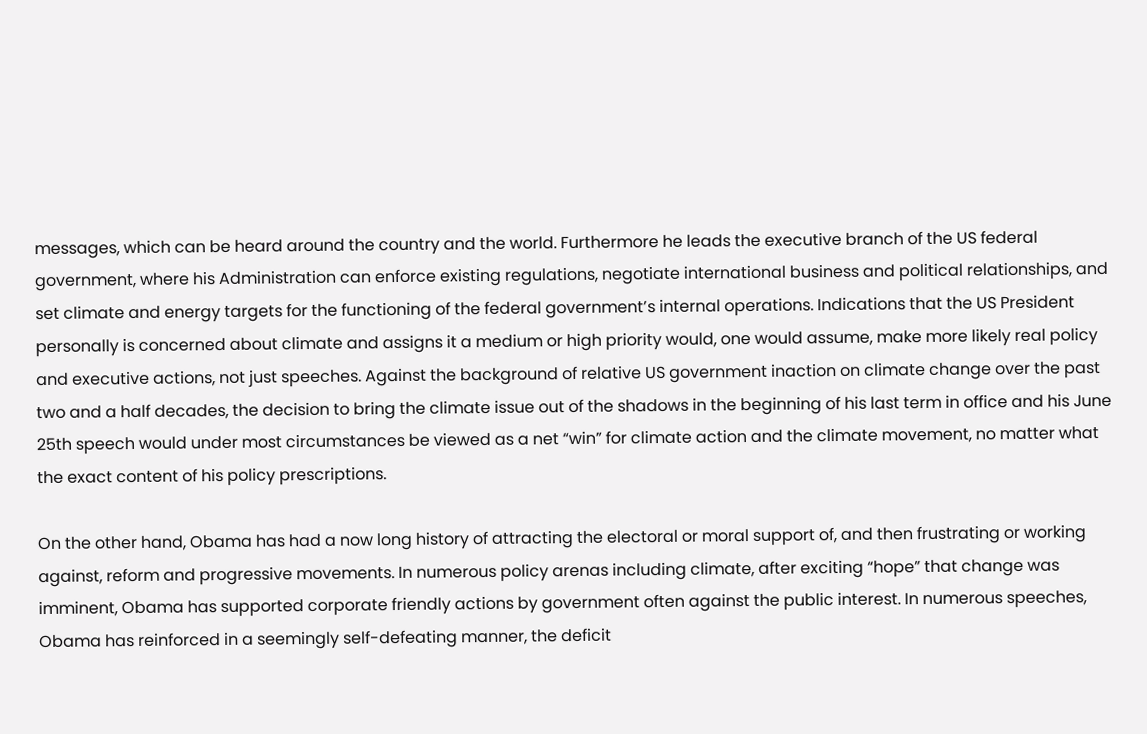messages, which can be heard around the country and the world. Furthermore he leads the executive branch of the US federal government, where his Administration can enforce existing regulations, negotiate international business and political relationships, and set climate and energy targets for the functioning of the federal government’s internal operations. Indications that the US President personally is concerned about climate and assigns it a medium or high priority would, one would assume, make more likely real policy and executive actions, not just speeches. Against the background of relative US government inaction on climate change over the past two and a half decades, the decision to bring the climate issue out of the shadows in the beginning of his last term in office and his June 25th speech would under most circumstances be viewed as a net “win” for climate action and the climate movement, no matter what the exact content of his policy prescriptions.

On the other hand, Obama has had a now long history of attracting the electoral or moral support of, and then frustrating or working against, reform and progressive movements. In numerous policy arenas including climate, after exciting “hope” that change was imminent, Obama has supported corporate friendly actions by government often against the public interest. In numerous speeches, Obama has reinforced in a seemingly self-defeating manner, the deficit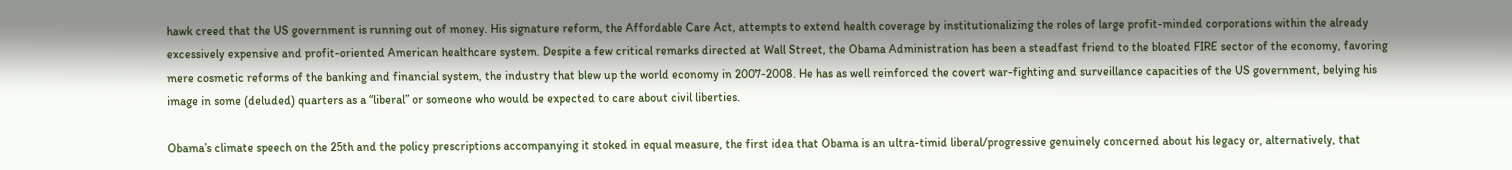hawk creed that the US government is running out of money. His signature reform, the Affordable Care Act, attempts to extend health coverage by institutionalizing the roles of large profit-minded corporations within the already excessively expensive and profit-oriented American healthcare system. Despite a few critical remarks directed at Wall Street, the Obama Administration has been a steadfast friend to the bloated FIRE sector of the economy, favoring mere cosmetic reforms of the banking and financial system, the industry that blew up the world economy in 2007-2008. He has as well reinforced the covert war-fighting and surveillance capacities of the US government, belying his image in some (deluded) quarters as a “liberal” or someone who would be expected to care about civil liberties.

Obama’s climate speech on the 25th and the policy prescriptions accompanying it stoked in equal measure, the first idea that Obama is an ultra-timid liberal/progressive genuinely concerned about his legacy or, alternatively, that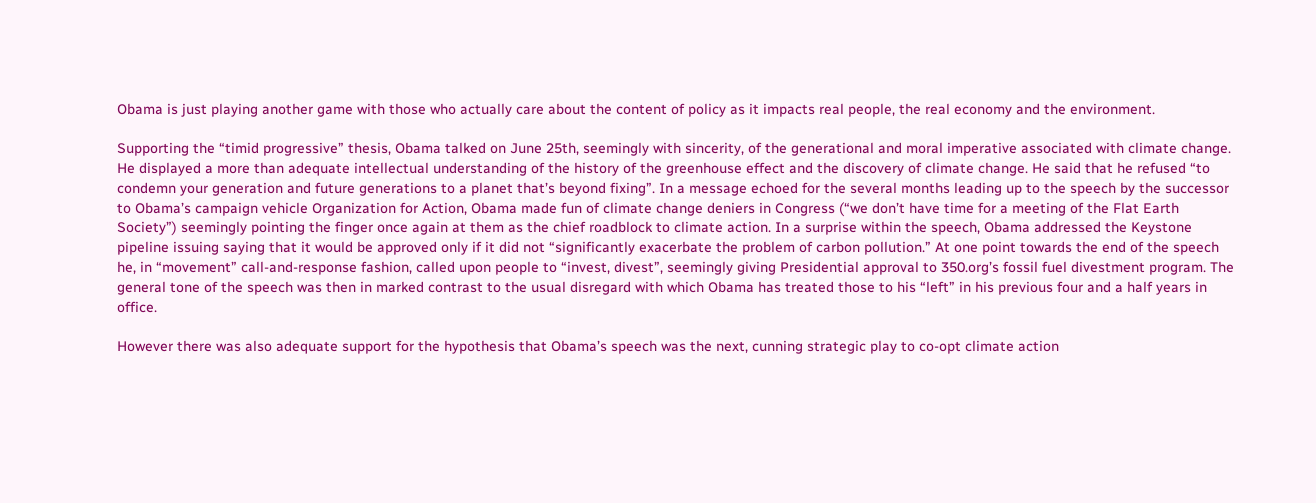Obama is just playing another game with those who actually care about the content of policy as it impacts real people, the real economy and the environment.

Supporting the “timid progressive” thesis, Obama talked on June 25th, seemingly with sincerity, of the generational and moral imperative associated with climate change. He displayed a more than adequate intellectual understanding of the history of the greenhouse effect and the discovery of climate change. He said that he refused “to condemn your generation and future generations to a planet that’s beyond fixing”. In a message echoed for the several months leading up to the speech by the successor to Obama’s campaign vehicle Organization for Action, Obama made fun of climate change deniers in Congress (“we don’t have time for a meeting of the Flat Earth Society”) seemingly pointing the finger once again at them as the chief roadblock to climate action. In a surprise within the speech, Obama addressed the Keystone pipeline issuing saying that it would be approved only if it did not “significantly exacerbate the problem of carbon pollution.” At one point towards the end of the speech he, in “movement” call-and-response fashion, called upon people to “invest, divest”, seemingly giving Presidential approval to 350.org’s fossil fuel divestment program. The general tone of the speech was then in marked contrast to the usual disregard with which Obama has treated those to his “left” in his previous four and a half years in office.

However there was also adequate support for the hypothesis that Obama’s speech was the next, cunning strategic play to co-opt climate action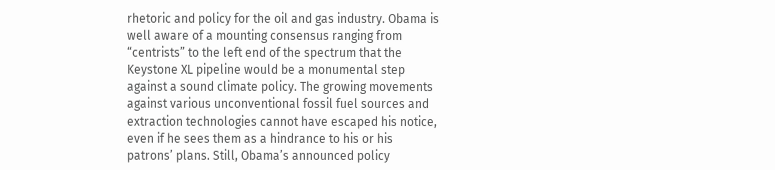rhetoric and policy for the oil and gas industry. Obama is well aware of a mounting consensus ranging from “centrists” to the left end of the spectrum that the Keystone XL pipeline would be a monumental step against a sound climate policy. The growing movements against various unconventional fossil fuel sources and extraction technologies cannot have escaped his notice, even if he sees them as a hindrance to his or his patrons’ plans. Still, Obama’s announced policy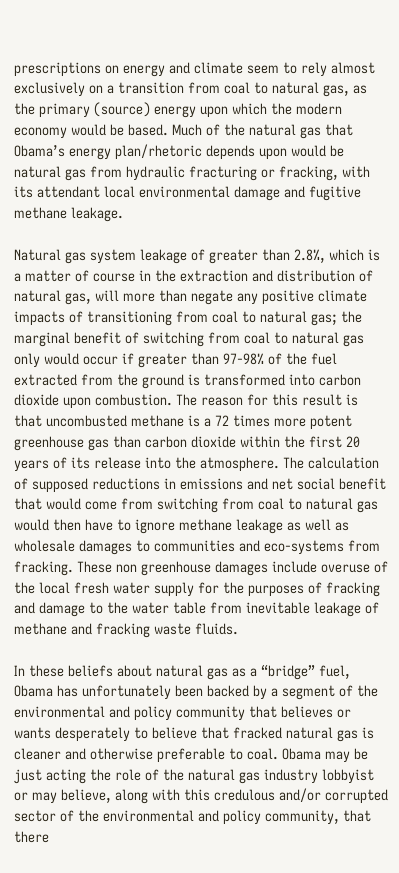prescriptions on energy and climate seem to rely almost exclusively on a transition from coal to natural gas, as the primary (source) energy upon which the modern economy would be based. Much of the natural gas that Obama’s energy plan/rhetoric depends upon would be natural gas from hydraulic fracturing or fracking, with its attendant local environmental damage and fugitive methane leakage.

Natural gas system leakage of greater than 2.8%, which is a matter of course in the extraction and distribution of natural gas, will more than negate any positive climate impacts of transitioning from coal to natural gas; the marginal benefit of switching from coal to natural gas only would occur if greater than 97-98% of the fuel extracted from the ground is transformed into carbon dioxide upon combustion. The reason for this result is that uncombusted methane is a 72 times more potent greenhouse gas than carbon dioxide within the first 20 years of its release into the atmosphere. The calculation of supposed reductions in emissions and net social benefit that would come from switching from coal to natural gas would then have to ignore methane leakage as well as wholesale damages to communities and eco-systems from fracking. These non greenhouse damages include overuse of the local fresh water supply for the purposes of fracking and damage to the water table from inevitable leakage of methane and fracking waste fluids.

In these beliefs about natural gas as a “bridge” fuel, Obama has unfortunately been backed by a segment of the environmental and policy community that believes or wants desperately to believe that fracked natural gas is cleaner and otherwise preferable to coal. Obama may be just acting the role of the natural gas industry lobbyist or may believe, along with this credulous and/or corrupted sector of the environmental and policy community, that there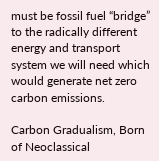must be fossil fuel “bridge” to the radically different energy and transport system we will need which would generate net zero carbon emissions.

Carbon Gradualism, Born of Neoclassical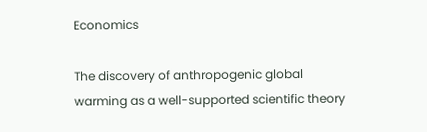Economics

The discovery of anthropogenic global warming as a well-supported scientific theory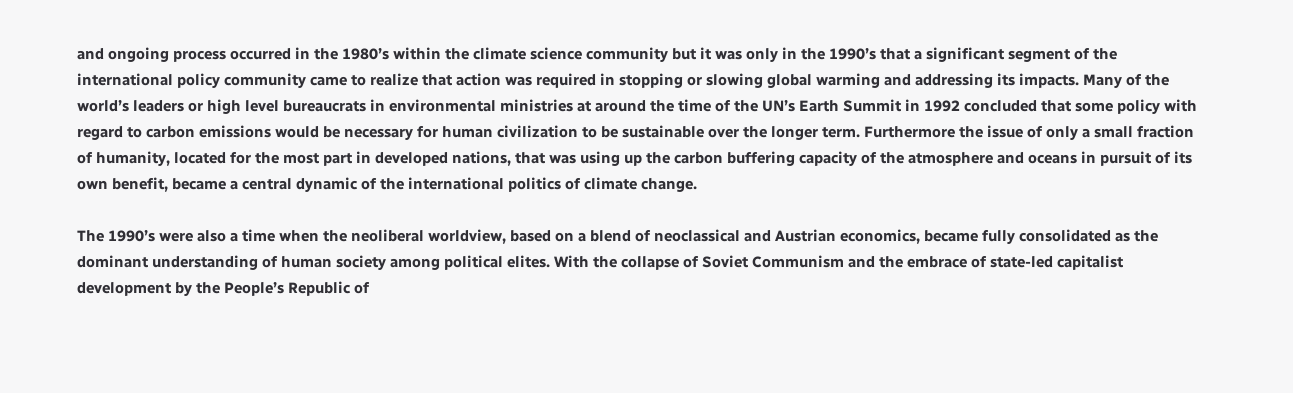and ongoing process occurred in the 1980’s within the climate science community but it was only in the 1990’s that a significant segment of the international policy community came to realize that action was required in stopping or slowing global warming and addressing its impacts. Many of the world’s leaders or high level bureaucrats in environmental ministries at around the time of the UN’s Earth Summit in 1992 concluded that some policy with regard to carbon emissions would be necessary for human civilization to be sustainable over the longer term. Furthermore the issue of only a small fraction of humanity, located for the most part in developed nations, that was using up the carbon buffering capacity of the atmosphere and oceans in pursuit of its own benefit, became a central dynamic of the international politics of climate change.

The 1990’s were also a time when the neoliberal worldview, based on a blend of neoclassical and Austrian economics, became fully consolidated as the dominant understanding of human society among political elites. With the collapse of Soviet Communism and the embrace of state-led capitalist development by the People’s Republic of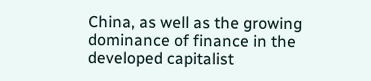China, as well as the growing dominance of finance in the developed capitalist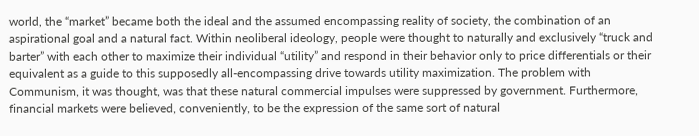world, the “market” became both the ideal and the assumed encompassing reality of society, the combination of an aspirational goal and a natural fact. Within neoliberal ideology, people were thought to naturally and exclusively “truck and barter” with each other to maximize their individual “utility” and respond in their behavior only to price differentials or their equivalent as a guide to this supposedly all-encompassing drive towards utility maximization. The problem with Communism, it was thought, was that these natural commercial impulses were suppressed by government. Furthermore, financial markets were believed, conveniently, to be the expression of the same sort of natural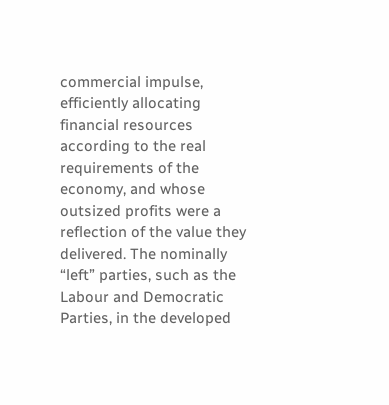commercial impulse, efficiently allocating financial resources according to the real requirements of the economy, and whose outsized profits were a reflection of the value they delivered. The nominally “left” parties, such as the Labour and Democratic Parties, in the developed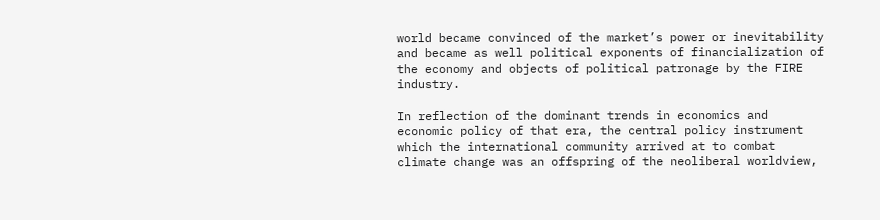world became convinced of the market’s power or inevitability and became as well political exponents of financialization of the economy and objects of political patronage by the FIRE industry.

In reflection of the dominant trends in economics and economic policy of that era, the central policy instrument which the international community arrived at to combat climate change was an offspring of the neoliberal worldview,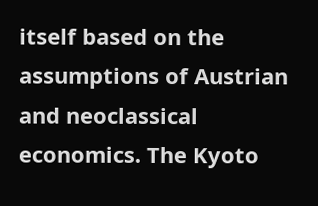itself based on the assumptions of Austrian and neoclassical economics. The Kyoto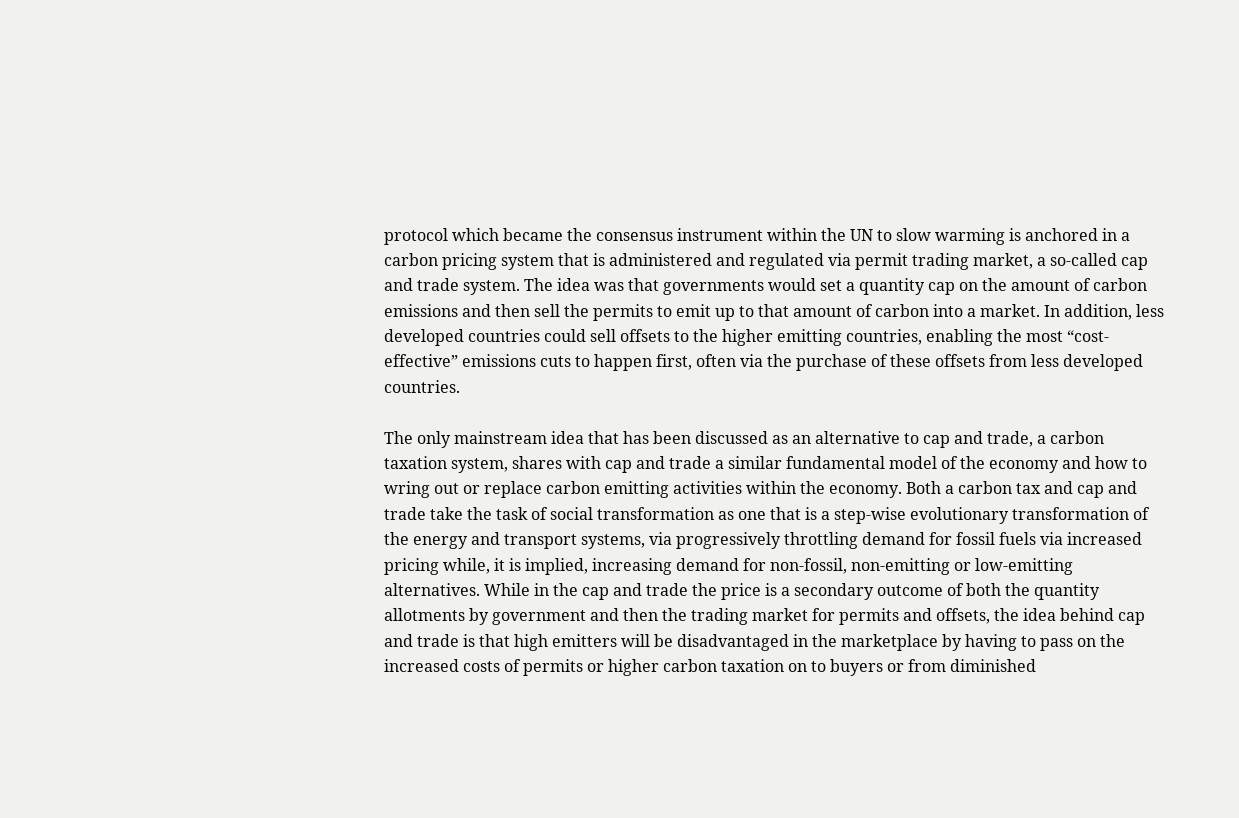protocol which became the consensus instrument within the UN to slow warming is anchored in a carbon pricing system that is administered and regulated via permit trading market, a so-called cap and trade system. The idea was that governments would set a quantity cap on the amount of carbon emissions and then sell the permits to emit up to that amount of carbon into a market. In addition, less developed countries could sell offsets to the higher emitting countries, enabling the most “cost-effective” emissions cuts to happen first, often via the purchase of these offsets from less developed countries.

The only mainstream idea that has been discussed as an alternative to cap and trade, a carbon taxation system, shares with cap and trade a similar fundamental model of the economy and how to wring out or replace carbon emitting activities within the economy. Both a carbon tax and cap and trade take the task of social transformation as one that is a step-wise evolutionary transformation of the energy and transport systems, via progressively throttling demand for fossil fuels via increased pricing while, it is implied, increasing demand for non-fossil, non-emitting or low-emitting alternatives. While in the cap and trade the price is a secondary outcome of both the quantity allotments by government and then the trading market for permits and offsets, the idea behind cap and trade is that high emitters will be disadvantaged in the marketplace by having to pass on the increased costs of permits or higher carbon taxation on to buyers or from diminished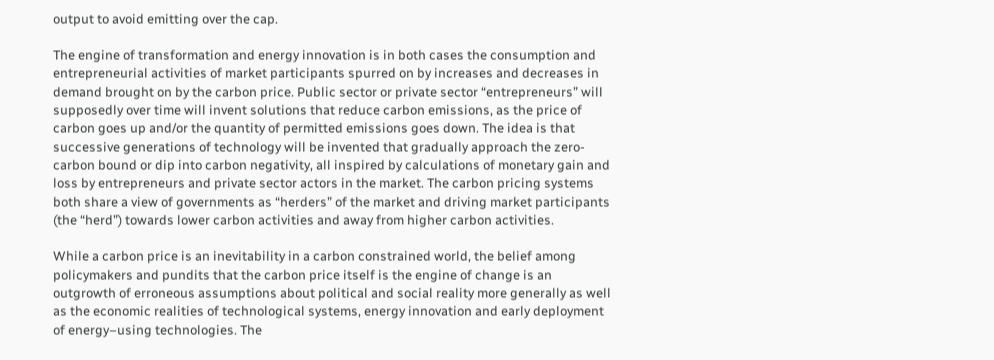output to avoid emitting over the cap.

The engine of transformation and energy innovation is in both cases the consumption and entrepreneurial activities of market participants spurred on by increases and decreases in demand brought on by the carbon price. Public sector or private sector “entrepreneurs” will supposedly over time will invent solutions that reduce carbon emissions, as the price of carbon goes up and/or the quantity of permitted emissions goes down. The idea is that successive generations of technology will be invented that gradually approach the zero-carbon bound or dip into carbon negativity, all inspired by calculations of monetary gain and loss by entrepreneurs and private sector actors in the market. The carbon pricing systems both share a view of governments as “herders” of the market and driving market participants (the “herd”) towards lower carbon activities and away from higher carbon activities.

While a carbon price is an inevitability in a carbon constrained world, the belief among policymakers and pundits that the carbon price itself is the engine of change is an outgrowth of erroneous assumptions about political and social reality more generally as well as the economic realities of technological systems, energy innovation and early deployment of energy–using technologies. The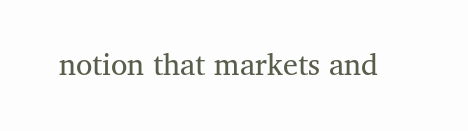notion that markets and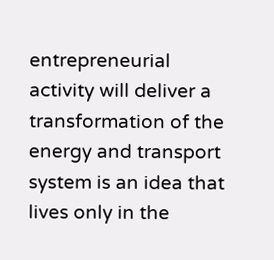entrepreneurial activity will deliver a transformation of the energy and transport system is an idea that lives only in the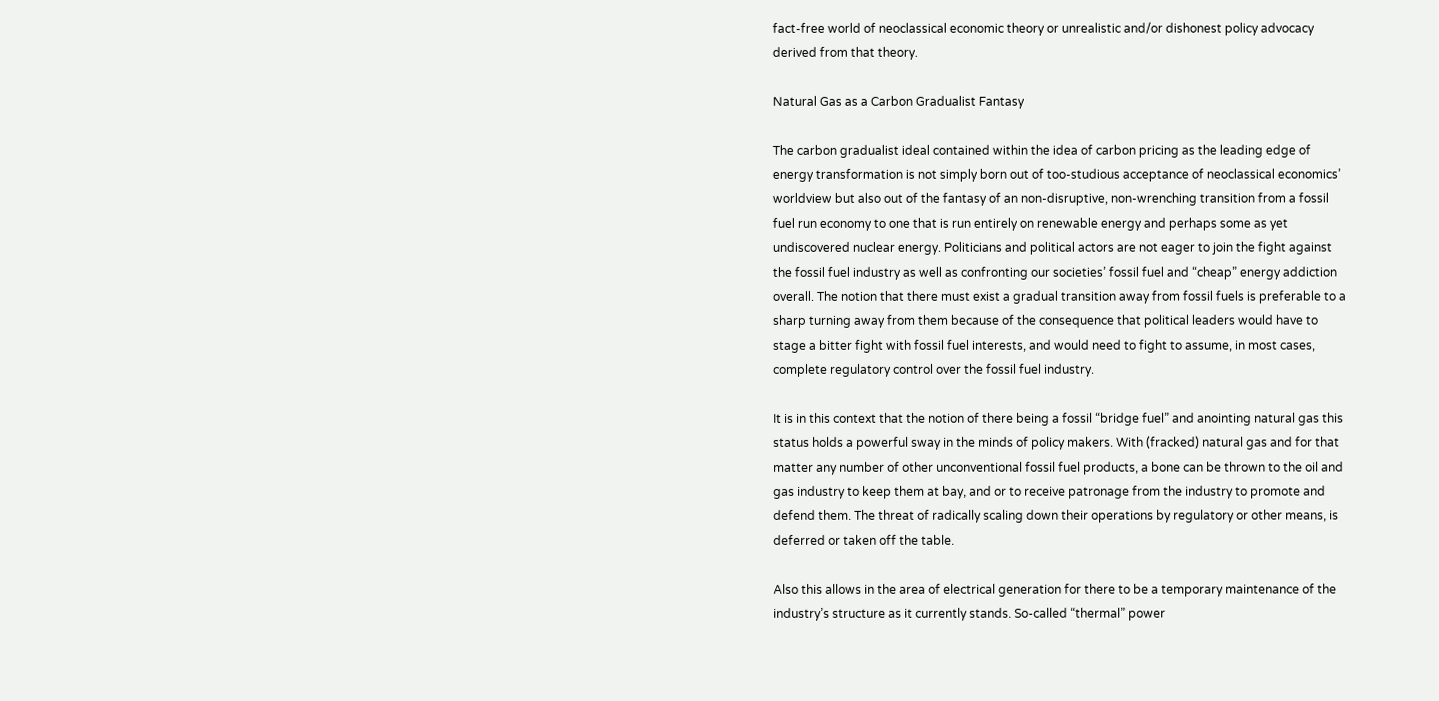fact-free world of neoclassical economic theory or unrealistic and/or dishonest policy advocacy derived from that theory.

Natural Gas as a Carbon Gradualist Fantasy

The carbon gradualist ideal contained within the idea of carbon pricing as the leading edge of energy transformation is not simply born out of too-studious acceptance of neoclassical economics’ worldview but also out of the fantasy of an non-disruptive, non-wrenching transition from a fossil fuel run economy to one that is run entirely on renewable energy and perhaps some as yet undiscovered nuclear energy. Politicians and political actors are not eager to join the fight against the fossil fuel industry as well as confronting our societies’ fossil fuel and “cheap” energy addiction overall. The notion that there must exist a gradual transition away from fossil fuels is preferable to a sharp turning away from them because of the consequence that political leaders would have to stage a bitter fight with fossil fuel interests, and would need to fight to assume, in most cases, complete regulatory control over the fossil fuel industry.

It is in this context that the notion of there being a fossil “bridge fuel” and anointing natural gas this status holds a powerful sway in the minds of policy makers. With (fracked) natural gas and for that matter any number of other unconventional fossil fuel products, a bone can be thrown to the oil and gas industry to keep them at bay, and or to receive patronage from the industry to promote and defend them. The threat of radically scaling down their operations by regulatory or other means, is deferred or taken off the table.

Also this allows in the area of electrical generation for there to be a temporary maintenance of the industry’s structure as it currently stands. So-called “thermal” power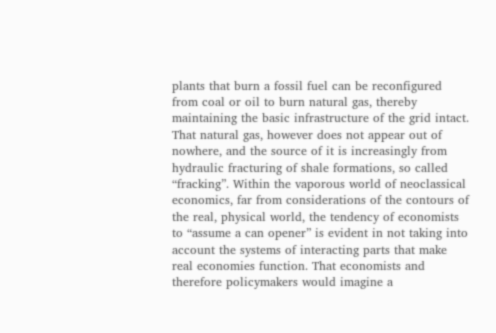plants that burn a fossil fuel can be reconfigured from coal or oil to burn natural gas, thereby maintaining the basic infrastructure of the grid intact. That natural gas, however does not appear out of nowhere, and the source of it is increasingly from hydraulic fracturing of shale formations, so called “fracking”. Within the vaporous world of neoclassical economics, far from considerations of the contours of the real, physical world, the tendency of economists to “assume a can opener” is evident in not taking into account the systems of interacting parts that make real economies function. That economists and therefore policymakers would imagine a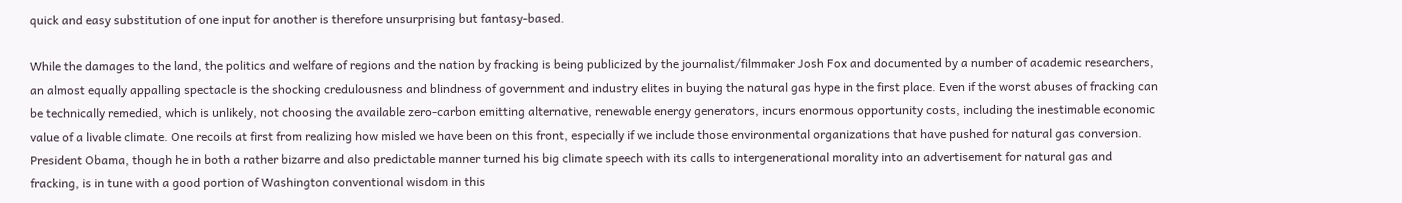quick and easy substitution of one input for another is therefore unsurprising but fantasy-based.

While the damages to the land, the politics and welfare of regions and the nation by fracking is being publicized by the journalist/filmmaker Josh Fox and documented by a number of academic researchers, an almost equally appalling spectacle is the shocking credulousness and blindness of government and industry elites in buying the natural gas hype in the first place. Even if the worst abuses of fracking can be technically remedied, which is unlikely, not choosing the available zero-carbon emitting alternative, renewable energy generators, incurs enormous opportunity costs, including the inestimable economic value of a livable climate. One recoils at first from realizing how misled we have been on this front, especially if we include those environmental organizations that have pushed for natural gas conversion. President Obama, though he in both a rather bizarre and also predictable manner turned his big climate speech with its calls to intergenerational morality into an advertisement for natural gas and fracking, is in tune with a good portion of Washington conventional wisdom in this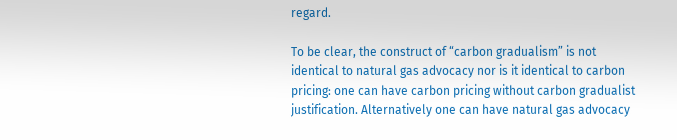regard.

To be clear, the construct of “carbon gradualism” is not identical to natural gas advocacy nor is it identical to carbon pricing: one can have carbon pricing without carbon gradualist justification. Alternatively one can have natural gas advocacy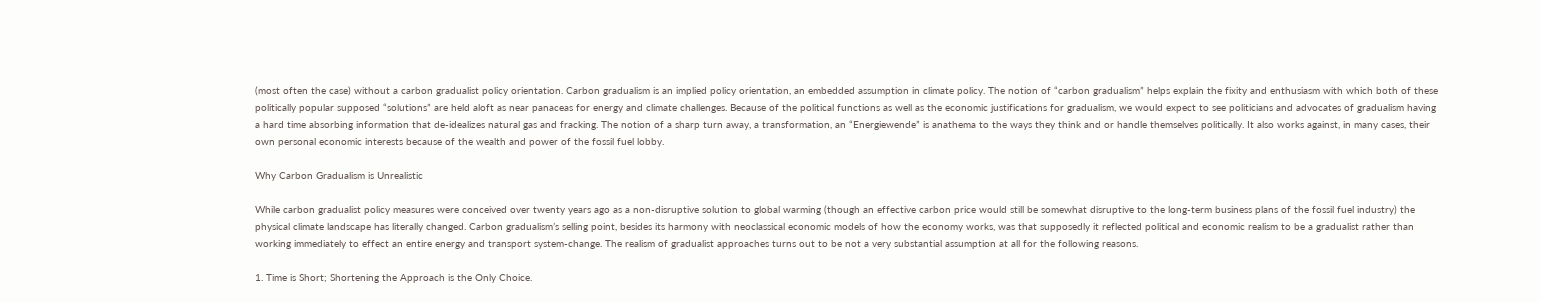(most often the case) without a carbon gradualist policy orientation. Carbon gradualism is an implied policy orientation, an embedded assumption in climate policy. The notion of “carbon gradualism” helps explain the fixity and enthusiasm with which both of these politically popular supposed “solutions” are held aloft as near panaceas for energy and climate challenges. Because of the political functions as well as the economic justifications for gradualism, we would expect to see politicians and advocates of gradualism having a hard time absorbing information that de-idealizes natural gas and fracking. The notion of a sharp turn away, a transformation, an “Energiewende” is anathema to the ways they think and or handle themselves politically. It also works against, in many cases, their own personal economic interests because of the wealth and power of the fossil fuel lobby.

Why Carbon Gradualism is Unrealistic

While carbon gradualist policy measures were conceived over twenty years ago as a non-disruptive solution to global warming (though an effective carbon price would still be somewhat disruptive to the long-term business plans of the fossil fuel industry) the physical climate landscape has literally changed. Carbon gradualism’s selling point, besides its harmony with neoclassical economic models of how the economy works, was that supposedly it reflected political and economic realism to be a gradualist rather than working immediately to effect an entire energy and transport system-change. The realism of gradualist approaches turns out to be not a very substantial assumption at all for the following reasons.

1. Time is Short; Shortening the Approach is the Only Choice.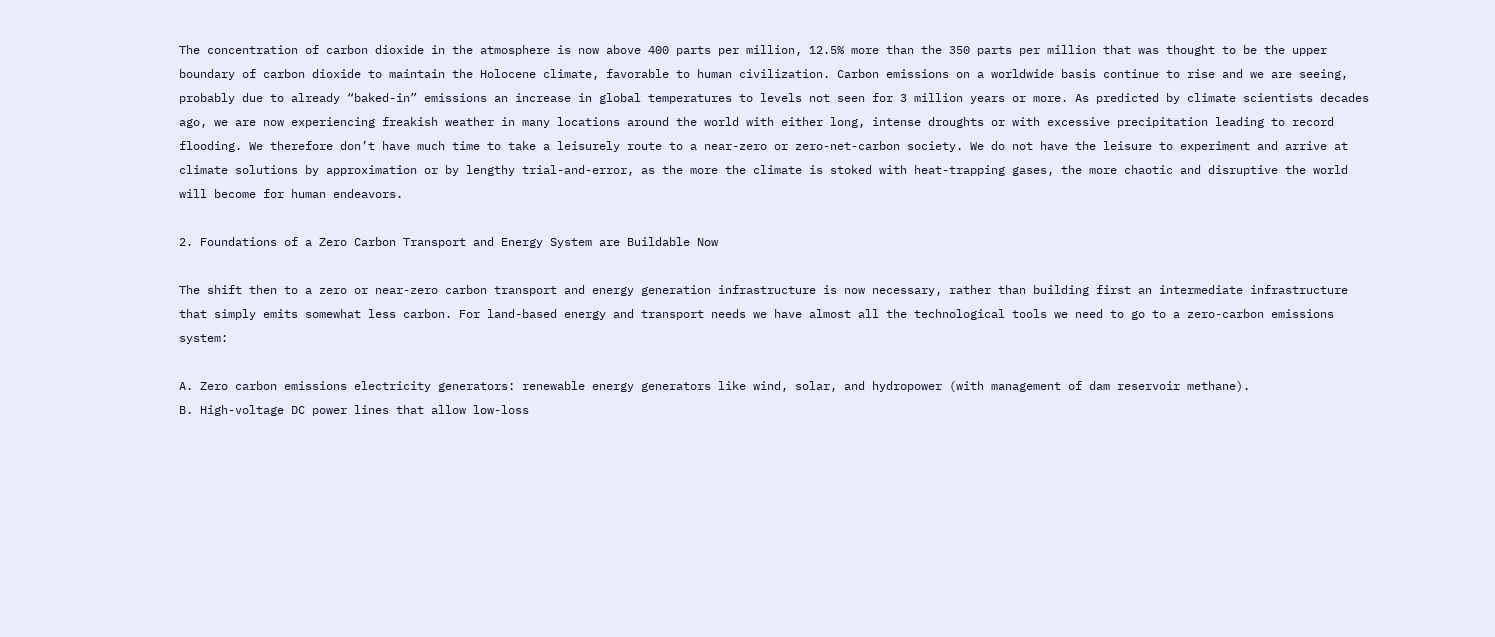The concentration of carbon dioxide in the atmosphere is now above 400 parts per million, 12.5% more than the 350 parts per million that was thought to be the upper boundary of carbon dioxide to maintain the Holocene climate, favorable to human civilization. Carbon emissions on a worldwide basis continue to rise and we are seeing, probably due to already “baked-in” emissions an increase in global temperatures to levels not seen for 3 million years or more. As predicted by climate scientists decades ago, we are now experiencing freakish weather in many locations around the world with either long, intense droughts or with excessive precipitation leading to record flooding. We therefore don’t have much time to take a leisurely route to a near-zero or zero-net-carbon society. We do not have the leisure to experiment and arrive at climate solutions by approximation or by lengthy trial-and-error, as the more the climate is stoked with heat-trapping gases, the more chaotic and disruptive the world will become for human endeavors.

2. Foundations of a Zero Carbon Transport and Energy System are Buildable Now

The shift then to a zero or near-zero carbon transport and energy generation infrastructure is now necessary, rather than building first an intermediate infrastructure that simply emits somewhat less carbon. For land-based energy and transport needs we have almost all the technological tools we need to go to a zero-carbon emissions system:

A. Zero carbon emissions electricity generators: renewable energy generators like wind, solar, and hydropower (with management of dam reservoir methane).
B. High-voltage DC power lines that allow low-loss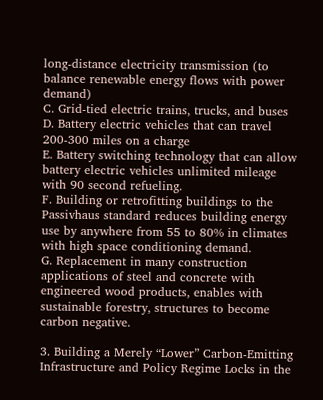long-distance electricity transmission (to balance renewable energy flows with power demand)
C. Grid-tied electric trains, trucks, and buses
D. Battery electric vehicles that can travel 200-300 miles on a charge
E. Battery switching technology that can allow battery electric vehicles unlimited mileage with 90 second refueling.
F. Building or retrofitting buildings to the Passivhaus standard reduces building energy use by anywhere from 55 to 80% in climates with high space conditioning demand.
G. Replacement in many construction applications of steel and concrete with engineered wood products, enables with sustainable forestry, structures to become carbon negative.

3. Building a Merely “Lower” Carbon-Emitting Infrastructure and Policy Regime Locks in the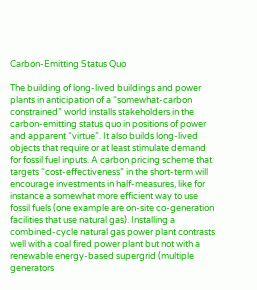Carbon-Emitting Status Quo

The building of long-lived buildings and power plants in anticipation of a “somewhat-carbon constrained” world installs stakeholders in the carbon-emitting status quo in positions of power and apparent “virtue”. It also builds long-lived objects that require or at least stimulate demand for fossil fuel inputs. A carbon pricing scheme that targets “cost-effectiveness” in the short-term will encourage investments in half-measures, like for instance a somewhat more efficient way to use fossil fuels (one example are on-site co-generation facilities that use natural gas). Installing a combined-cycle natural gas power plant contrasts well with a coal fired power plant but not with a renewable energy-based supergrid (multiple generators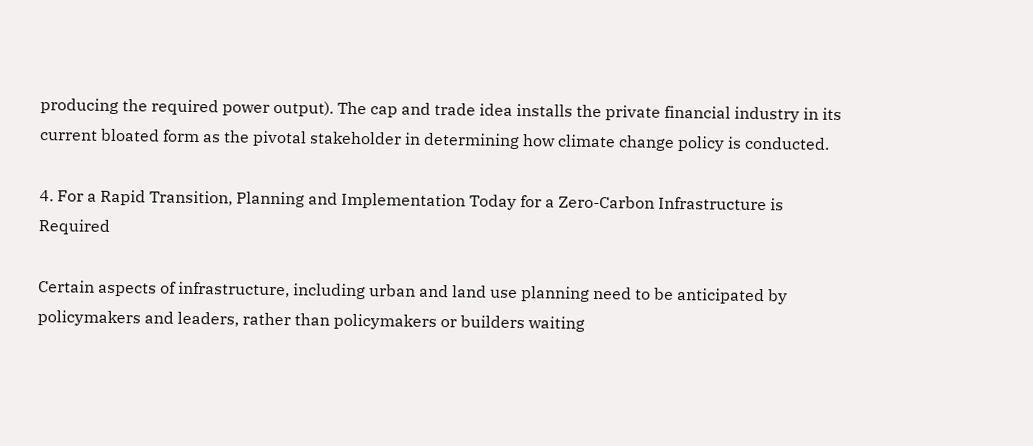producing the required power output). The cap and trade idea installs the private financial industry in its current bloated form as the pivotal stakeholder in determining how climate change policy is conducted.

4. For a Rapid Transition, Planning and Implementation Today for a Zero-Carbon Infrastructure is Required

Certain aspects of infrastructure, including urban and land use planning need to be anticipated by policymakers and leaders, rather than policymakers or builders waiting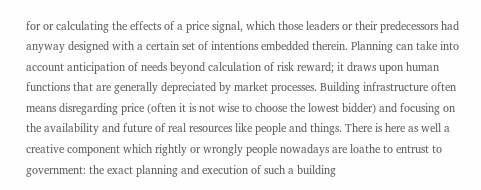for or calculating the effects of a price signal, which those leaders or their predecessors had anyway designed with a certain set of intentions embedded therein. Planning can take into account anticipation of needs beyond calculation of risk reward; it draws upon human functions that are generally depreciated by market processes. Building infrastructure often means disregarding price (often it is not wise to choose the lowest bidder) and focusing on the availability and future of real resources like people and things. There is here as well a creative component which rightly or wrongly people nowadays are loathe to entrust to government: the exact planning and execution of such a building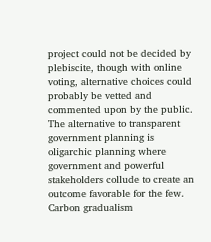project could not be decided by plebiscite, though with online voting, alternative choices could probably be vetted and commented upon by the public. The alternative to transparent government planning is oligarchic planning where government and powerful stakeholders collude to create an outcome favorable for the few. Carbon gradualism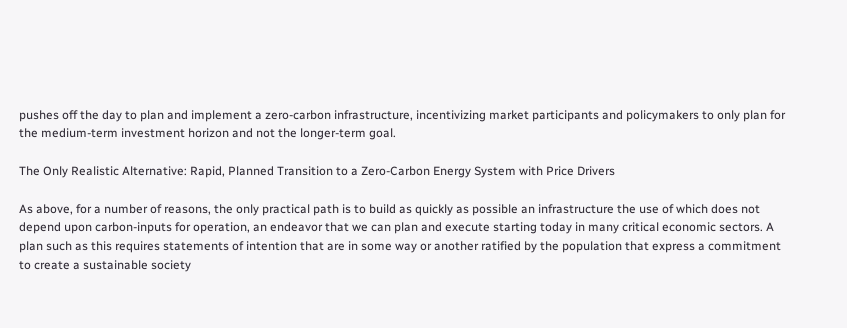pushes off the day to plan and implement a zero-carbon infrastructure, incentivizing market participants and policymakers to only plan for the medium-term investment horizon and not the longer-term goal.

The Only Realistic Alternative: Rapid, Planned Transition to a Zero-Carbon Energy System with Price Drivers

As above, for a number of reasons, the only practical path is to build as quickly as possible an infrastructure the use of which does not depend upon carbon-inputs for operation, an endeavor that we can plan and execute starting today in many critical economic sectors. A plan such as this requires statements of intention that are in some way or another ratified by the population that express a commitment to create a sustainable society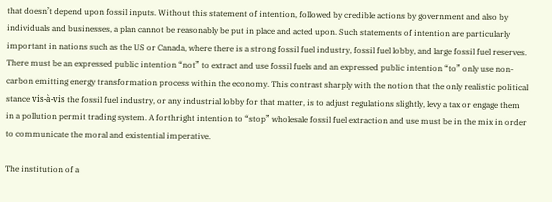that doesn’t depend upon fossil inputs. Without this statement of intention, followed by credible actions by government and also by individuals and businesses, a plan cannot be reasonably be put in place and acted upon. Such statements of intention are particularly important in nations such as the US or Canada, where there is a strong fossil fuel industry, fossil fuel lobby, and large fossil fuel reserves. There must be an expressed public intention “not” to extract and use fossil fuels and an expressed public intention “to” only use non-carbon emitting energy transformation process within the economy. This contrast sharply with the notion that the only realistic political stance vis-à-vis the fossil fuel industry, or any industrial lobby for that matter, is to adjust regulations slightly, levy a tax or engage them in a pollution permit trading system. A forthright intention to “stop” wholesale fossil fuel extraction and use must be in the mix in order to communicate the moral and existential imperative.

The institution of a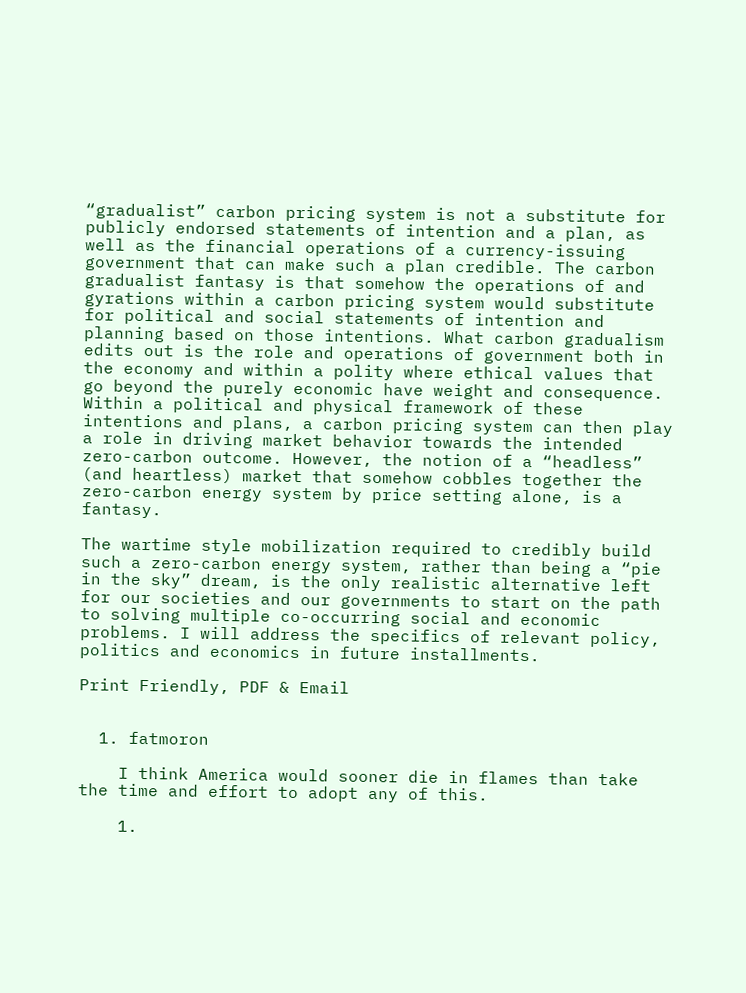“gradualist” carbon pricing system is not a substitute for publicly endorsed statements of intention and a plan, as well as the financial operations of a currency-issuing government that can make such a plan credible. The carbon gradualist fantasy is that somehow the operations of and gyrations within a carbon pricing system would substitute for political and social statements of intention and planning based on those intentions. What carbon gradualism edits out is the role and operations of government both in the economy and within a polity where ethical values that go beyond the purely economic have weight and consequence. Within a political and physical framework of these intentions and plans, a carbon pricing system can then play a role in driving market behavior towards the intended zero-carbon outcome. However, the notion of a “headless” (and heartless) market that somehow cobbles together the zero-carbon energy system by price setting alone, is a fantasy.

The wartime style mobilization required to credibly build such a zero-carbon energy system, rather than being a “pie in the sky” dream, is the only realistic alternative left for our societies and our governments to start on the path to solving multiple co-occurring social and economic problems. I will address the specifics of relevant policy, politics and economics in future installments.

Print Friendly, PDF & Email


  1. fatmoron

    I think America would sooner die in flames than take the time and effort to adopt any of this.

    1.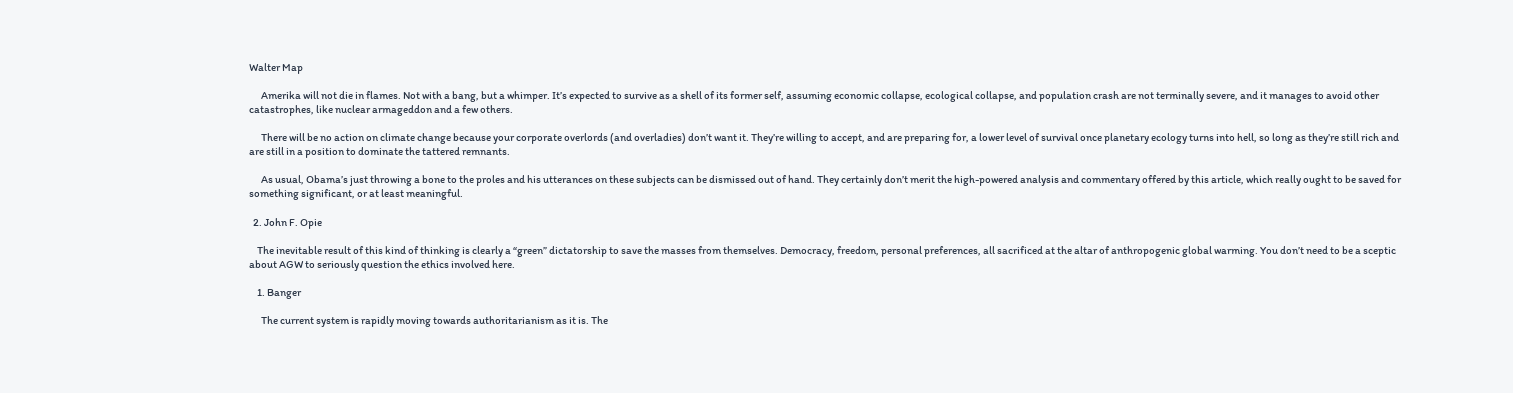Walter Map

      Amerika will not die in flames. Not with a bang, but a whimper. It’s expected to survive as a shell of its former self, assuming economic collapse, ecological collapse, and population crash are not terminally severe, and it manages to avoid other catastrophes, like nuclear armageddon and a few others.

      There will be no action on climate change because your corporate overlords (and overladies) don’t want it. They’re willing to accept, and are preparing for, a lower level of survival once planetary ecology turns into hell, so long as they’re still rich and are still in a position to dominate the tattered remnants.

      As usual, Obama’s just throwing a bone to the proles and his utterances on these subjects can be dismissed out of hand. They certainly don’t merit the high-powered analysis and commentary offered by this article, which really ought to be saved for something significant, or at least meaningful.

  2. John F. Opie

    The inevitable result of this kind of thinking is clearly a “green” dictatorship to save the masses from themselves. Democracy, freedom, personal preferences, all sacrificed at the altar of anthropogenic global warming. You don’t need to be a sceptic about AGW to seriously question the ethics involved here.

    1. Banger

      The current system is rapidly moving towards authoritarianism as it is. The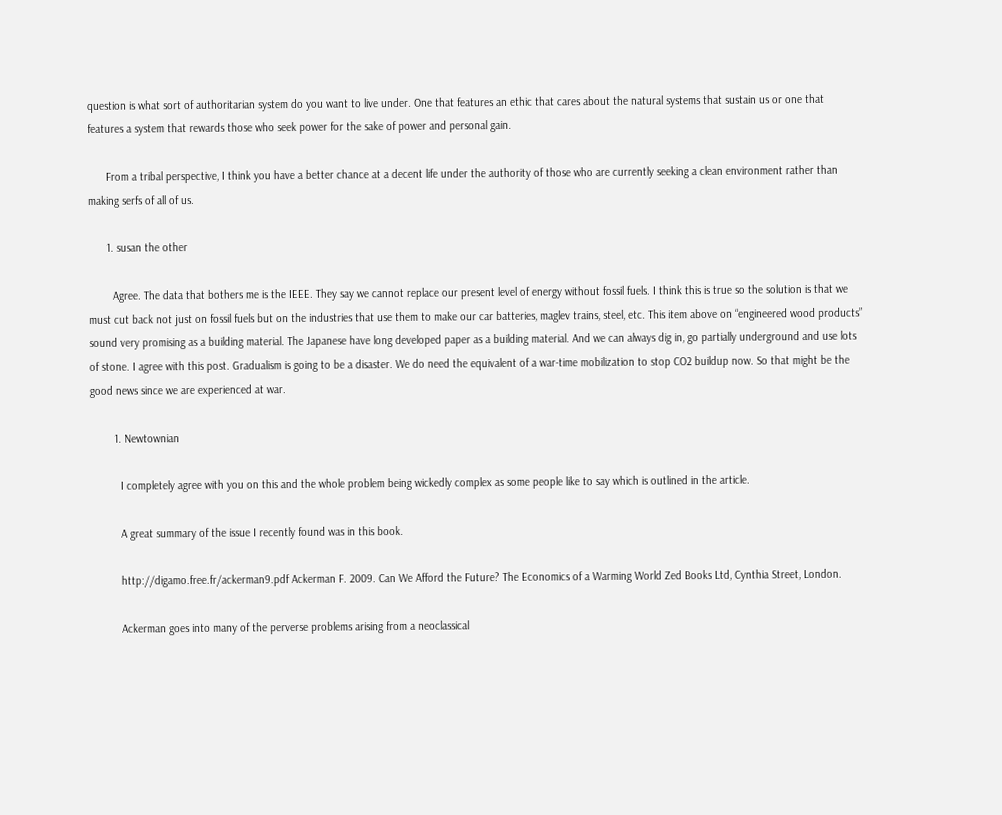question is what sort of authoritarian system do you want to live under. One that features an ethic that cares about the natural systems that sustain us or one that features a system that rewards those who seek power for the sake of power and personal gain.

      From a tribal perspective, I think you have a better chance at a decent life under the authority of those who are currently seeking a clean environment rather than making serfs of all of us.

      1. susan the other

        Agree. The data that bothers me is the IEEE. They say we cannot replace our present level of energy without fossil fuels. I think this is true so the solution is that we must cut back not just on fossil fuels but on the industries that use them to make our car batteries, maglev trains, steel, etc. This item above on “engineered wood products” sound very promising as a building material. The Japanese have long developed paper as a building material. And we can always dig in, go partially underground and use lots of stone. I agree with this post. Gradualism is going to be a disaster. We do need the equivalent of a war-time mobilization to stop CO2 buildup now. So that might be the good news since we are experienced at war.

        1. Newtownian

          I completely agree with you on this and the whole problem being wickedly complex as some people like to say which is outlined in the article.

          A great summary of the issue I recently found was in this book.

          http://digamo.free.fr/ackerman9.pdf Ackerman F. 2009. Can We Afford the Future? The Economics of a Warming World Zed Books Ltd, Cynthia Street, London.

          Ackerman goes into many of the perverse problems arising from a neoclassical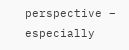perspective – especially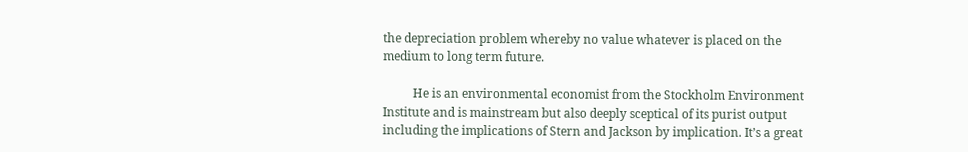the depreciation problem whereby no value whatever is placed on the medium to long term future.

          He is an environmental economist from the Stockholm Environment Institute and is mainstream but also deeply sceptical of its purist output including the implications of Stern and Jackson by implication. It’s a great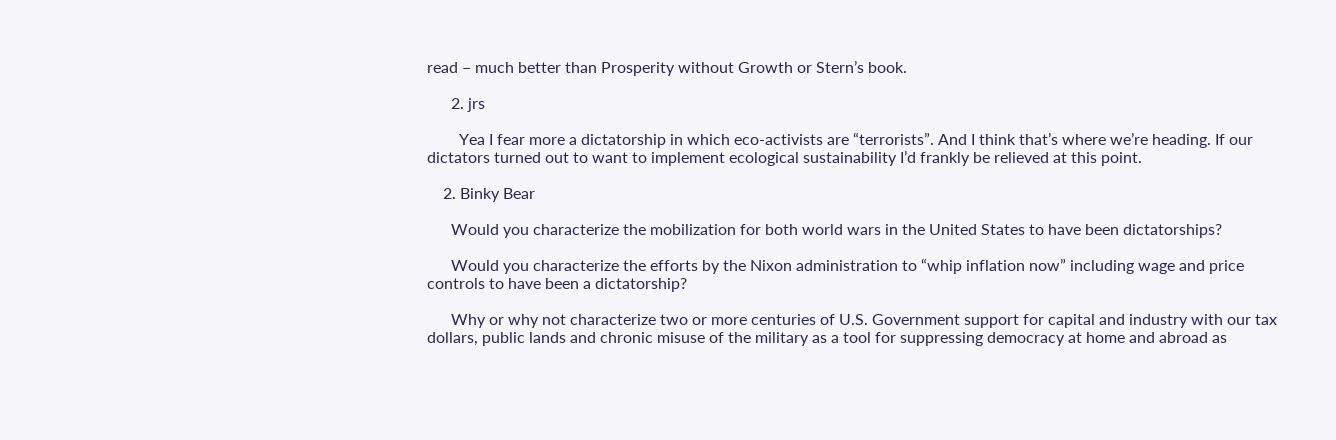read – much better than Prosperity without Growth or Stern’s book.

      2. jrs

        Yea I fear more a dictatorship in which eco-activists are “terrorists”. And I think that’s where we’re heading. If our dictators turned out to want to implement ecological sustainability I’d frankly be relieved at this point.

    2. Binky Bear

      Would you characterize the mobilization for both world wars in the United States to have been dictatorships?

      Would you characterize the efforts by the Nixon administration to “whip inflation now” including wage and price controls to have been a dictatorship?

      Why or why not characterize two or more centuries of U.S. Government support for capital and industry with our tax dollars, public lands and chronic misuse of the military as a tool for suppressing democracy at home and abroad as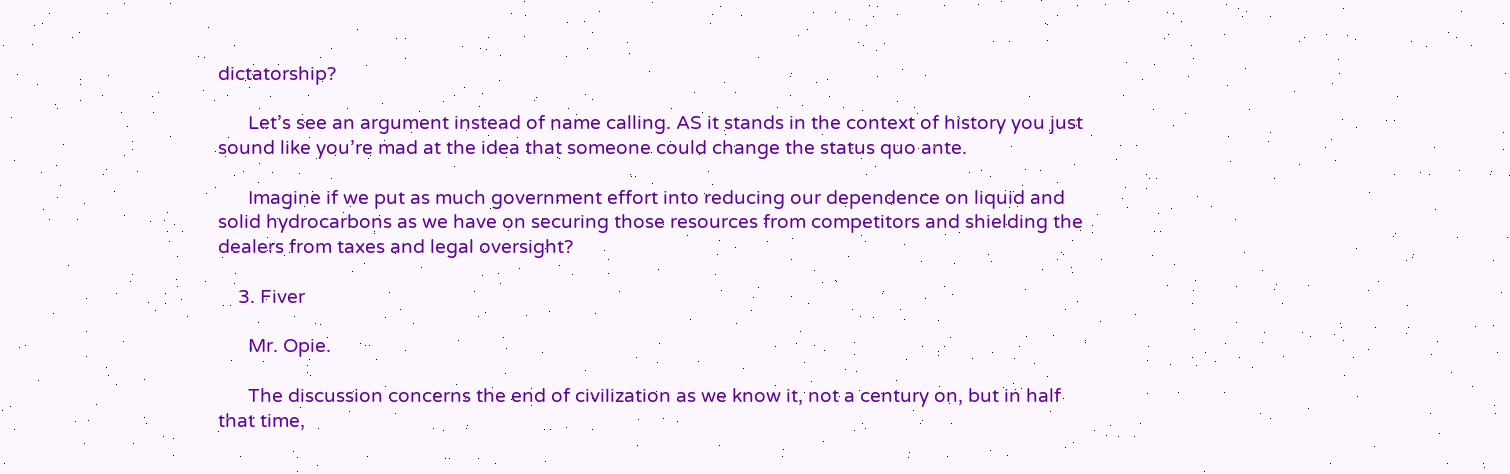dictatorship?

      Let’s see an argument instead of name calling. AS it stands in the context of history you just sound like you’re mad at the idea that someone could change the status quo ante.

      Imagine if we put as much government effort into reducing our dependence on liquid and solid hydrocarbons as we have on securing those resources from competitors and shielding the dealers from taxes and legal oversight?

    3. Fiver

      Mr. Opie.

      The discussion concerns the end of civilization as we know it, not a century on, but in half that time,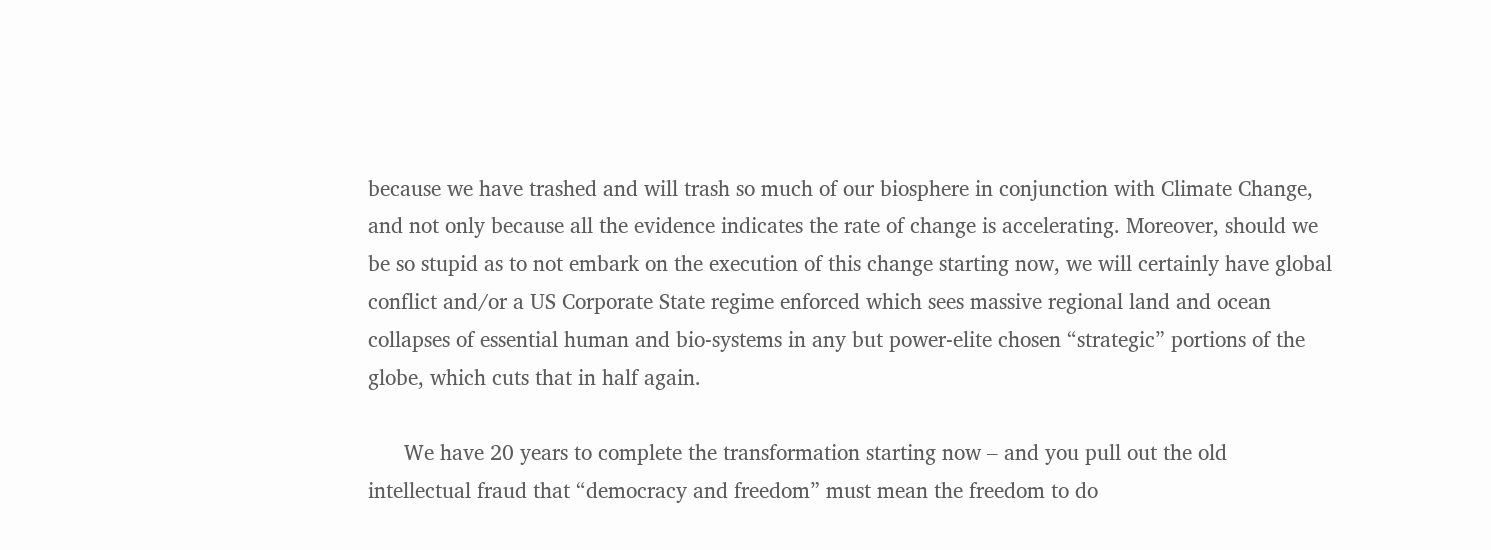because we have trashed and will trash so much of our biosphere in conjunction with Climate Change, and not only because all the evidence indicates the rate of change is accelerating. Moreover, should we be so stupid as to not embark on the execution of this change starting now, we will certainly have global conflict and/or a US Corporate State regime enforced which sees massive regional land and ocean collapses of essential human and bio-systems in any but power-elite chosen “strategic” portions of the globe, which cuts that in half again.

      We have 20 years to complete the transformation starting now – and you pull out the old intellectual fraud that “democracy and freedom” must mean the freedom to do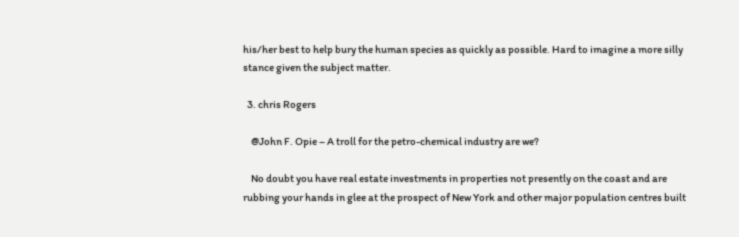his/her best to help bury the human species as quickly as possible. Hard to imagine a more silly stance given the subject matter.

  3. chris Rogers

    @John F. Opie – A troll for the petro-chemical industry are we?

    No doubt you have real estate investments in properties not presently on the coast and are rubbing your hands in glee at the prospect of New York and other major population centres built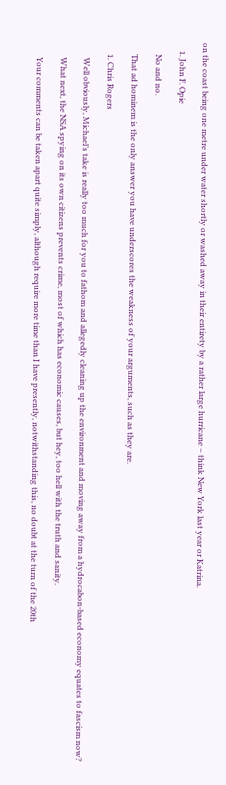on the coast being one metre under water shortly or washed away in their entirety by a rather large hurricane – think New York last year or Katrina.

    1. John F. Opie

      No and no.

      That ad hominem is the only answer you have underscores the weakness of your arguments, such as they are.

      1. Chris Rogers

        Well obviously, Michael’s take is really too much for you to fathom and allegedly cleaning up the environment and moving away from a hydrocabon-based economy equates to fascism now?

        What next, the NSA spying on its own citizens prevents crime, most of which has economic causes, but hey, too hell with the truth and sanity.

        Your comments can be taken apart quite simply, although require more time than I have presently, notwithstanding this, no doubt at the turn of the 20th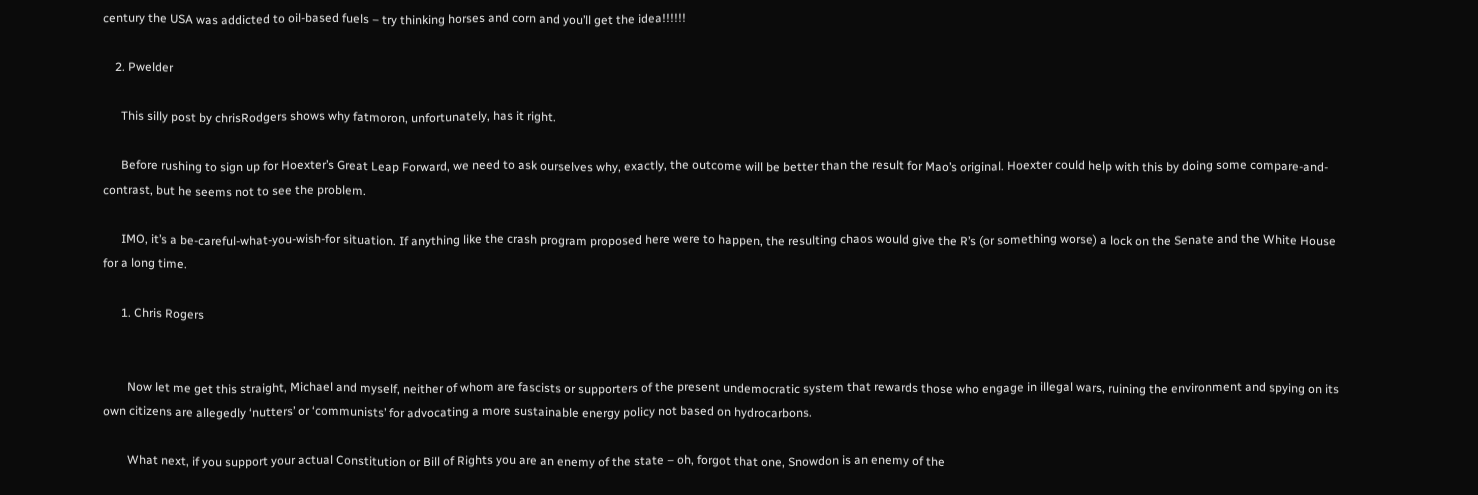century the USA was addicted to oil-based fuels – try thinking horses and corn and you’ll get the idea!!!!!!

    2. Pwelder

      This silly post by chrisRodgers shows why fatmoron, unfortunately, has it right.

      Before rushing to sign up for Hoexter’s Great Leap Forward, we need to ask ourselves why, exactly, the outcome will be better than the result for Mao’s original. Hoexter could help with this by doing some compare-and-contrast, but he seems not to see the problem.

      IMO, it’s a be-careful-what-you-wish-for situation. If anything like the crash program proposed here were to happen, the resulting chaos would give the R’s (or something worse) a lock on the Senate and the White House for a long time.

      1. Chris Rogers


        Now let me get this straight, Michael and myself, neither of whom are fascists or supporters of the present undemocratic system that rewards those who engage in illegal wars, ruining the environment and spying on its own citizens are allegedly ‘nutters’ or ‘communists’ for advocating a more sustainable energy policy not based on hydrocarbons.

        What next, if you support your actual Constitution or Bill of Rights you are an enemy of the state – oh, forgot that one, Snowdon is an enemy of the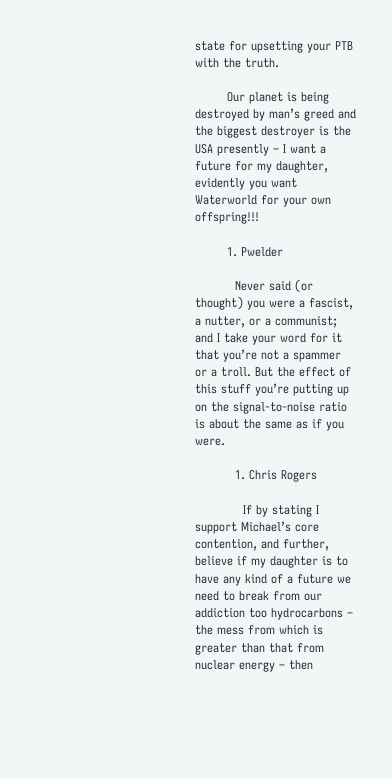state for upsetting your PTB with the truth.

        Our planet is being destroyed by man’s greed and the biggest destroyer is the USA presently – I want a future for my daughter, evidently you want Waterworld for your own offspring!!!

        1. Pwelder

          Never said (or thought) you were a fascist, a nutter, or a communist; and I take your word for it that you’re not a spammer or a troll. But the effect of this stuff you’re putting up on the signal-to-noise ratio is about the same as if you were.

          1. Chris Rogers

            If by stating I support Michael’s core contention, and further, believe if my daughter is to have any kind of a future we need to break from our addiction too hydrocarbons – the mess from which is greater than that from nuclear energy – then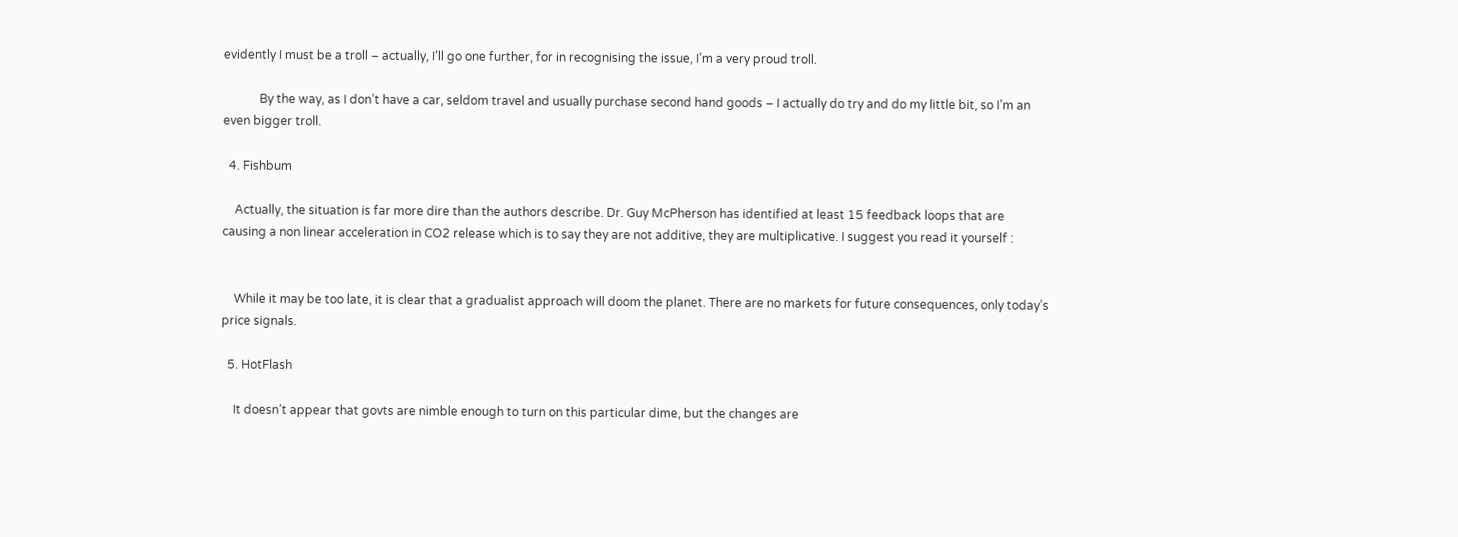evidently I must be a troll – actually, I’ll go one further, for in recognising the issue, I’m a very proud troll.

            By the way, as I don’t have a car, seldom travel and usually purchase second hand goods – I actually do try and do my little bit, so I’m an even bigger troll.

  4. Fishbum

    Actually, the situation is far more dire than the authors describe. Dr. Guy McPherson has identified at least 15 feedback loops that are causing a non linear acceleration in CO2 release which is to say they are not additive, they are multiplicative. I suggest you read it yourself :


    While it may be too late, it is clear that a gradualist approach will doom the planet. There are no markets for future consequences, only today’s price signals.

  5. HotFlash

    It doesn’t appear that govts are nimble enough to turn on this particular dime, but the changes are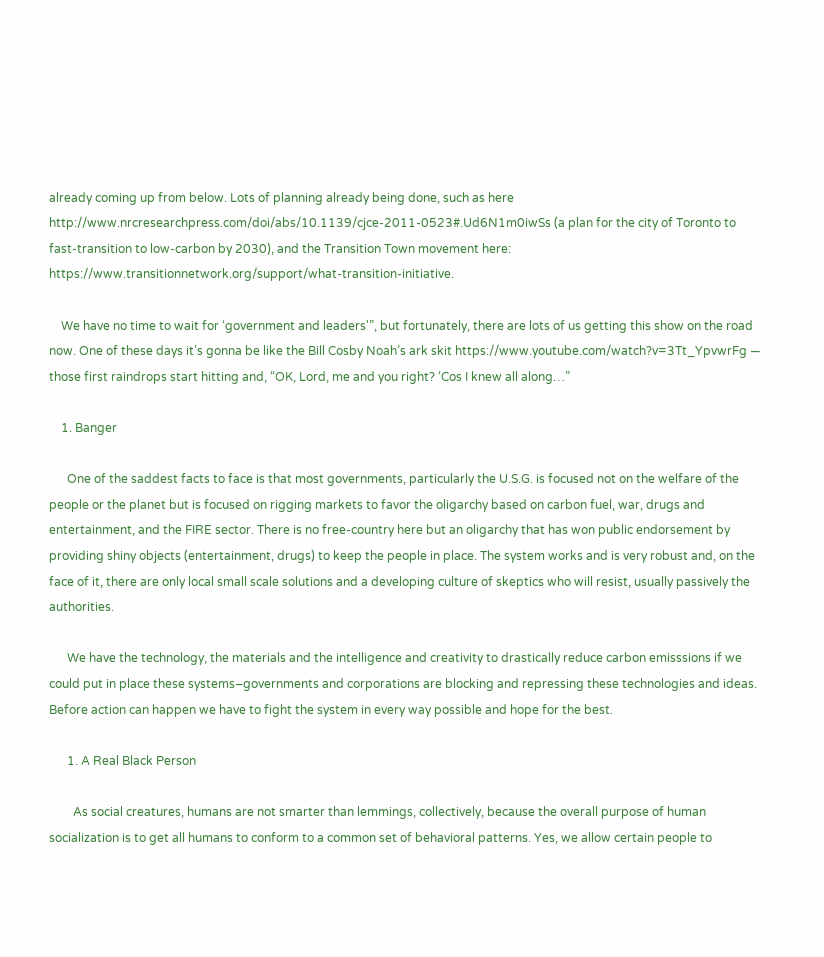already coming up from below. Lots of planning already being done, such as here http://www.nrcresearchpress.com/doi/abs/10.1139/cjce-2011-0523#.Ud6N1m0iwSs (a plan for the city of Toronto to fast-transition to low-carbon by 2030), and the Transition Town movement here: https://www.transitionnetwork.org/support/what-transition-initiative.

    We have no time to wait for ‘government and leaders'”, but fortunately, there are lots of us getting this show on the road now. One of these days it’s gonna be like the Bill Cosby Noah’s ark skit https://www.youtube.com/watch?v=3Tt_YpvwrFg — those first raindrops start hitting and, “OK, Lord, me and you right? ‘Cos I knew all along…”

    1. Banger

      One of the saddest facts to face is that most governments, particularly the U.S.G. is focused not on the welfare of the people or the planet but is focused on rigging markets to favor the oligarchy based on carbon fuel, war, drugs and entertainment, and the FIRE sector. There is no free-country here but an oligarchy that has won public endorsement by providing shiny objects (entertainment, drugs) to keep the people in place. The system works and is very robust and, on the face of it, there are only local small scale solutions and a developing culture of skeptics who will resist, usually passively the authorities.

      We have the technology, the materials and the intelligence and creativity to drastically reduce carbon emisssions if we could put in place these systems–governments and corporations are blocking and repressing these technologies and ideas. Before action can happen we have to fight the system in every way possible and hope for the best.

      1. A Real Black Person

        As social creatures, humans are not smarter than lemmings, collectively, because the overall purpose of human socialization is to get all humans to conform to a common set of behavioral patterns. Yes, we allow certain people to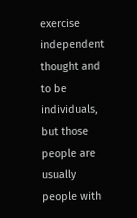exercise independent thought and to be individuals, but those people are usually people with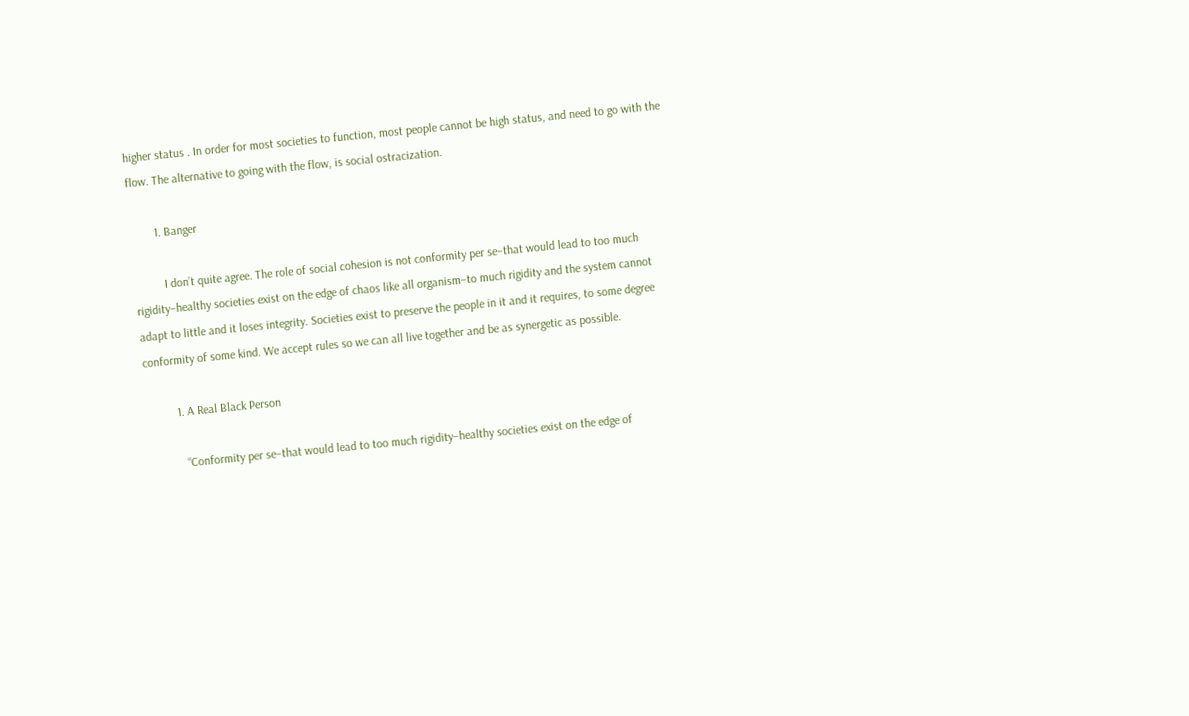higher status . In order for most societies to function, most people cannot be high status, and need to go with the flow. The alternative to going with the flow, is social ostracization.

        1. Banger

          I don’t quite agree. The role of social cohesion is not conformity per se–that would lead to too much rigidity–healthy societies exist on the edge of chaos like all organism–to much rigidity and the system cannot adapt to little and it loses integrity. Societies exist to preserve the people in it and it requires, to some degree conformity of some kind. We accept rules so we can all live together and be as synergetic as possible.

          1. A Real Black Person

            “Conformity per se–that would lead to too much rigidity–healthy societies exist on the edge of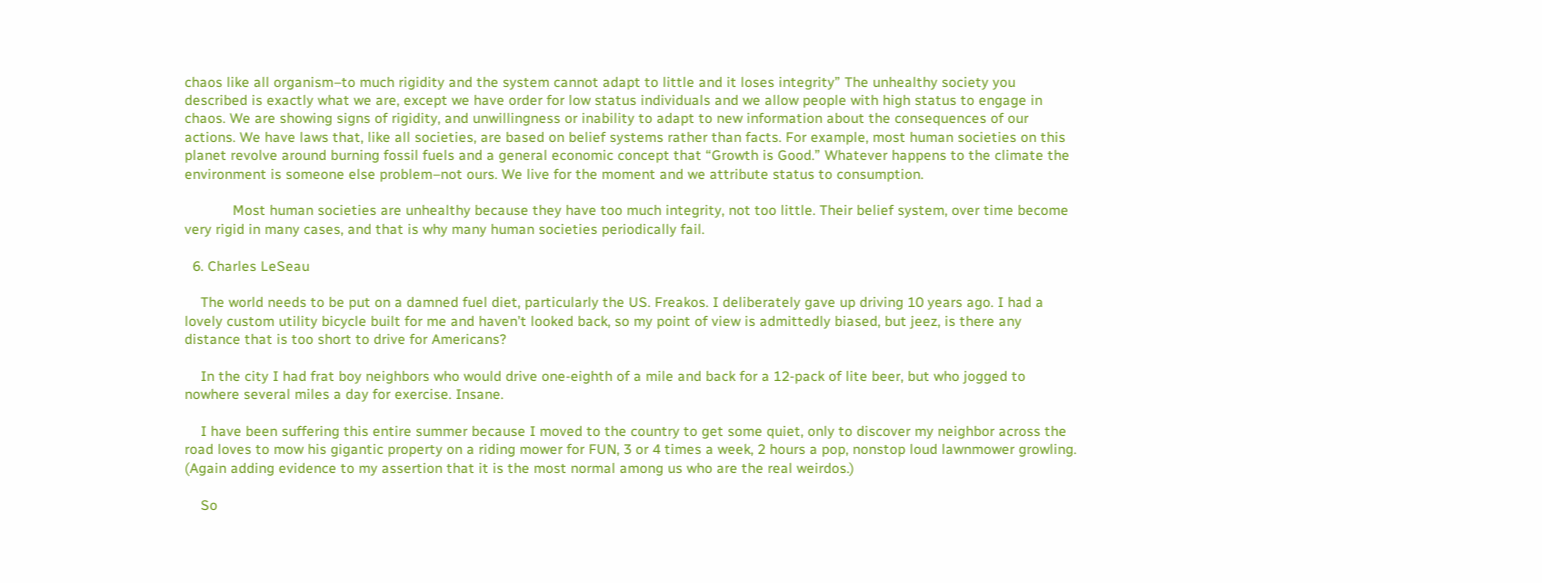chaos like all organism–to much rigidity and the system cannot adapt to little and it loses integrity” The unhealthy society you described is exactly what we are, except we have order for low status individuals and we allow people with high status to engage in chaos. We are showing signs of rigidity, and unwillingness or inability to adapt to new information about the consequences of our actions. We have laws that, like all societies, are based on belief systems rather than facts. For example, most human societies on this planet revolve around burning fossil fuels and a general economic concept that “Growth is Good.” Whatever happens to the climate the environment is someone else problem–not ours. We live for the moment and we attribute status to consumption.

            Most human societies are unhealthy because they have too much integrity, not too little. Their belief system, over time become very rigid in many cases, and that is why many human societies periodically fail.

  6. Charles LeSeau

    The world needs to be put on a damned fuel diet, particularly the US. Freakos. I deliberately gave up driving 10 years ago. I had a lovely custom utility bicycle built for me and haven’t looked back, so my point of view is admittedly biased, but jeez, is there any distance that is too short to drive for Americans?

    In the city I had frat boy neighbors who would drive one-eighth of a mile and back for a 12-pack of lite beer, but who jogged to nowhere several miles a day for exercise. Insane.

    I have been suffering this entire summer because I moved to the country to get some quiet, only to discover my neighbor across the road loves to mow his gigantic property on a riding mower for FUN, 3 or 4 times a week, 2 hours a pop, nonstop loud lawnmower growling. (Again adding evidence to my assertion that it is the most normal among us who are the real weirdos.)

    So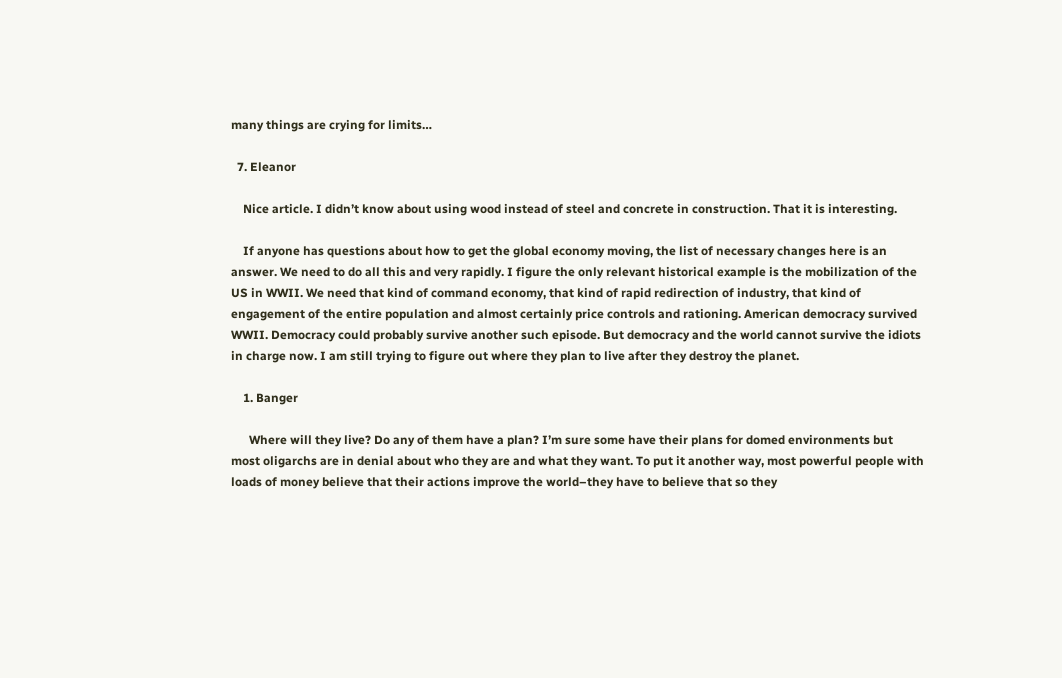many things are crying for limits…

  7. Eleanor

    Nice article. I didn’t know about using wood instead of steel and concrete in construction. That it is interesting.

    If anyone has questions about how to get the global economy moving, the list of necessary changes here is an answer. We need to do all this and very rapidly. I figure the only relevant historical example is the mobilization of the US in WWII. We need that kind of command economy, that kind of rapid redirection of industry, that kind of engagement of the entire population and almost certainly price controls and rationing. American democracy survived WWII. Democracy could probably survive another such episode. But democracy and the world cannot survive the idiots in charge now. I am still trying to figure out where they plan to live after they destroy the planet.

    1. Banger

      Where will they live? Do any of them have a plan? I’m sure some have their plans for domed environments but most oligarchs are in denial about who they are and what they want. To put it another way, most powerful people with loads of money believe that their actions improve the world–they have to believe that so they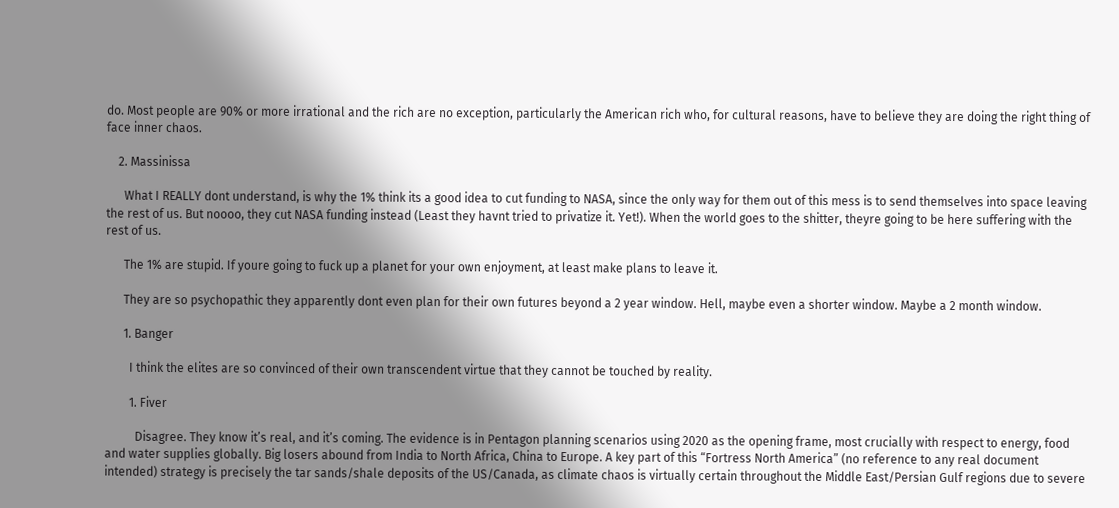do. Most people are 90% or more irrational and the rich are no exception, particularly the American rich who, for cultural reasons, have to believe they are doing the right thing of face inner chaos.

    2. Massinissa

      What I REALLY dont understand, is why the 1% think its a good idea to cut funding to NASA, since the only way for them out of this mess is to send themselves into space leaving the rest of us. But noooo, they cut NASA funding instead (Least they havnt tried to privatize it. Yet!). When the world goes to the shitter, theyre going to be here suffering with the rest of us.

      The 1% are stupid. If youre going to fuck up a planet for your own enjoyment, at least make plans to leave it.

      They are so psychopathic they apparently dont even plan for their own futures beyond a 2 year window. Hell, maybe even a shorter window. Maybe a 2 month window.

      1. Banger

        I think the elites are so convinced of their own transcendent virtue that they cannot be touched by reality.

        1. Fiver

          Disagree. They know it’s real, and it’s coming. The evidence is in Pentagon planning scenarios using 2020 as the opening frame, most crucially with respect to energy, food and water supplies globally. Big losers abound from India to North Africa, China to Europe. A key part of this “Fortress North America” (no reference to any real document intended) strategy is precisely the tar sands/shale deposits of the US/Canada, as climate chaos is virtually certain throughout the Middle East/Persian Gulf regions due to severe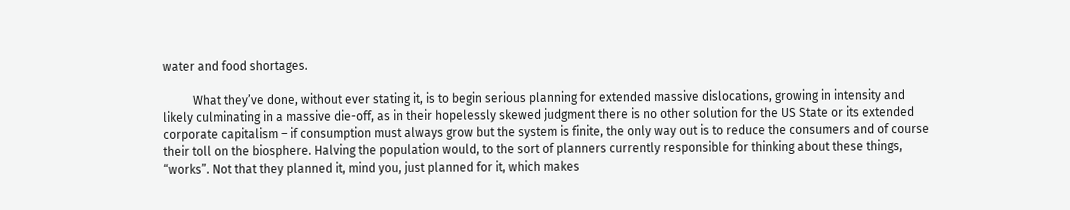water and food shortages.

          What they’ve done, without ever stating it, is to begin serious planning for extended massive dislocations, growing in intensity and likely culminating in a massive die-off, as in their hopelessly skewed judgment there is no other solution for the US State or its extended corporate capitalism – if consumption must always grow but the system is finite, the only way out is to reduce the consumers and of course their toll on the biosphere. Halving the population would, to the sort of planners currently responsible for thinking about these things, “works”. Not that they planned it, mind you, just planned for it, which makes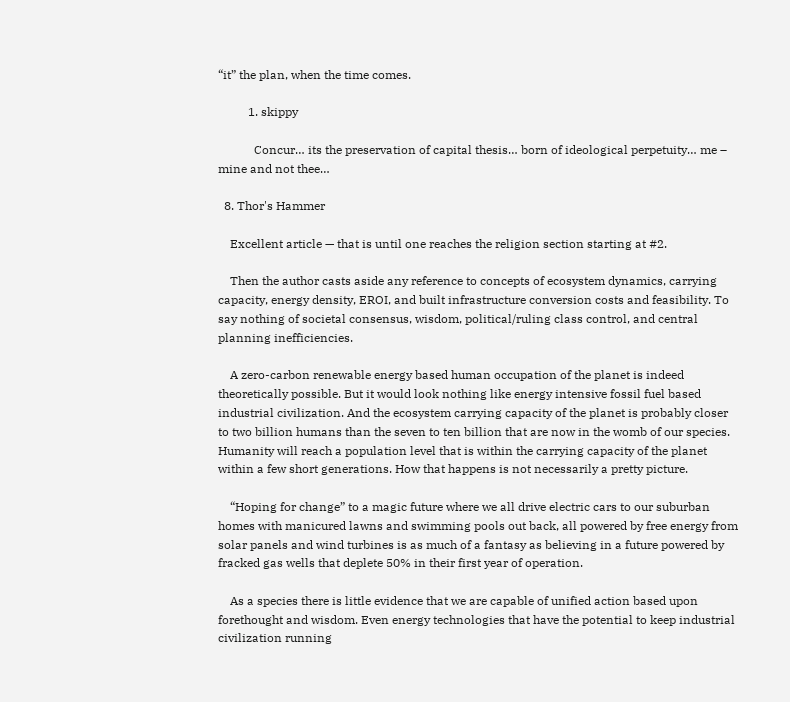“it” the plan, when the time comes.

          1. skippy

            Concur… its the preservation of capital thesis… born of ideological perpetuity… me – mine and not thee…

  8. Thor's Hammer

    Excellent article — that is until one reaches the religion section starting at #2.

    Then the author casts aside any reference to concepts of ecosystem dynamics, carrying capacity, energy density, EROI, and built infrastructure conversion costs and feasibility. To say nothing of societal consensus, wisdom, political/ruling class control, and central planning inefficiencies.

    A zero-carbon renewable energy based human occupation of the planet is indeed theoretically possible. But it would look nothing like energy intensive fossil fuel based industrial civilization. And the ecosystem carrying capacity of the planet is probably closer to two billion humans than the seven to ten billion that are now in the womb of our species. Humanity will reach a population level that is within the carrying capacity of the planet within a few short generations. How that happens is not necessarily a pretty picture.

    “Hoping for change” to a magic future where we all drive electric cars to our suburban homes with manicured lawns and swimming pools out back, all powered by free energy from solar panels and wind turbines is as much of a fantasy as believing in a future powered by fracked gas wells that deplete 50% in their first year of operation.

    As a species there is little evidence that we are capable of unified action based upon forethought and wisdom. Even energy technologies that have the potential to keep industrial civilization running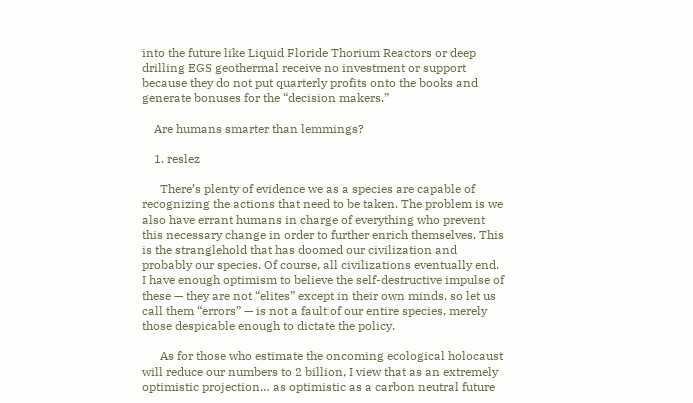into the future like Liquid Floride Thorium Reactors or deep drilling EGS geothermal receive no investment or support because they do not put quarterly profits onto the books and generate bonuses for the “decision makers.”

    Are humans smarter than lemmings?

    1. reslez

      There’s plenty of evidence we as a species are capable of recognizing the actions that need to be taken. The problem is we also have errant humans in charge of everything who prevent this necessary change in order to further enrich themselves. This is the stranglehold that has doomed our civilization and probably our species. Of course, all civilizations eventually end. I have enough optimism to believe the self-destructive impulse of these — they are not “elites” except in their own minds, so let us call them “errors” — is not a fault of our entire species, merely those despicable enough to dictate the policy.

      As for those who estimate the oncoming ecological holocaust will reduce our numbers to 2 billion, I view that as an extremely optimistic projection… as optimistic as a carbon neutral future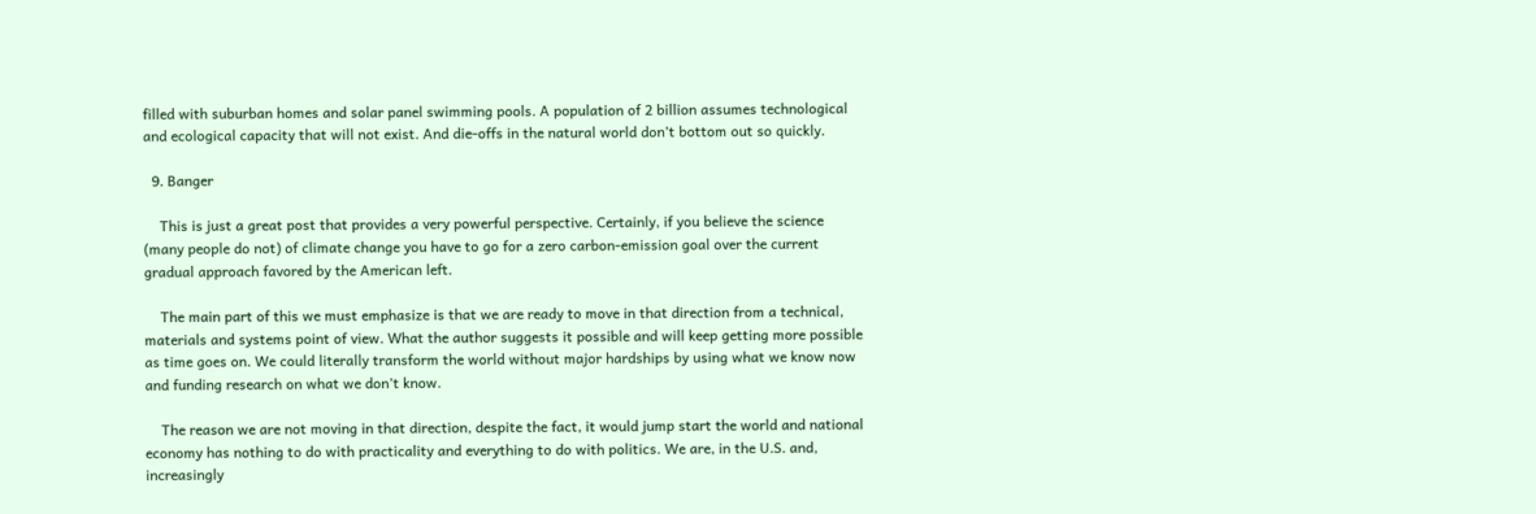filled with suburban homes and solar panel swimming pools. A population of 2 billion assumes technological and ecological capacity that will not exist. And die-offs in the natural world don’t bottom out so quickly.

  9. Banger

    This is just a great post that provides a very powerful perspective. Certainly, if you believe the science (many people do not) of climate change you have to go for a zero carbon-emission goal over the current gradual approach favored by the American left.

    The main part of this we must emphasize is that we are ready to move in that direction from a technical, materials and systems point of view. What the author suggests it possible and will keep getting more possible as time goes on. We could literally transform the world without major hardships by using what we know now and funding research on what we don’t know.

    The reason we are not moving in that direction, despite the fact, it would jump start the world and national economy has nothing to do with practicality and everything to do with politics. We are, in the U.S. and, increasingly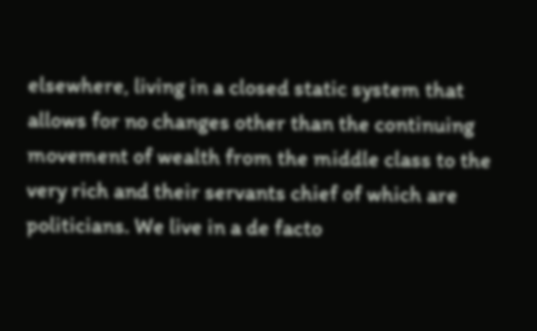elsewhere, living in a closed static system that allows for no changes other than the continuing movement of wealth from the middle class to the very rich and their servants chief of which are politicians. We live in a de facto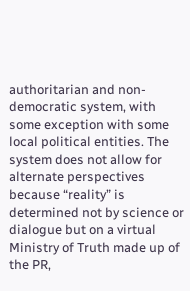authoritarian and non-democratic system, with some exception with some local political entities. The system does not allow for alternate perspectives because “reality” is determined not by science or dialogue but on a virtual Ministry of Truth made up of the PR,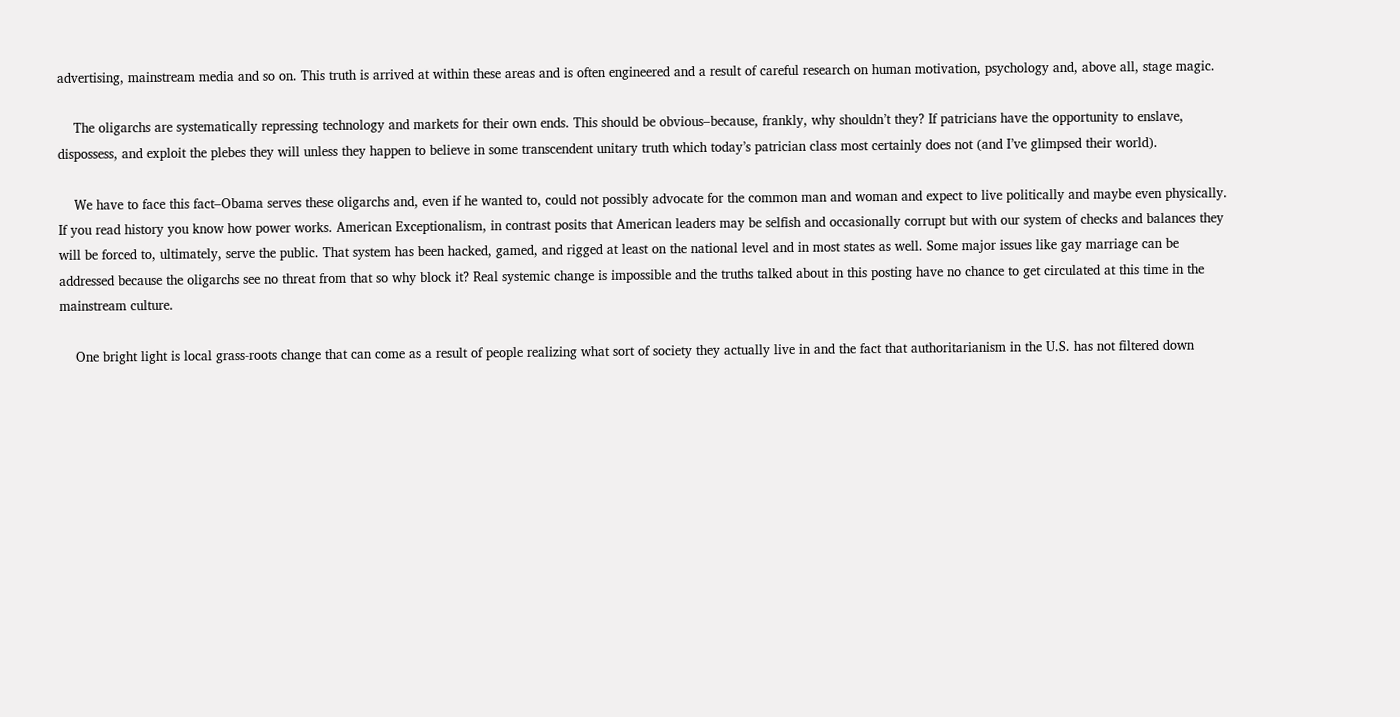advertising, mainstream media and so on. This truth is arrived at within these areas and is often engineered and a result of careful research on human motivation, psychology and, above all, stage magic.

    The oligarchs are systematically repressing technology and markets for their own ends. This should be obvious–because, frankly, why shouldn’t they? If patricians have the opportunity to enslave, dispossess, and exploit the plebes they will unless they happen to believe in some transcendent unitary truth which today’s patrician class most certainly does not (and I’ve glimpsed their world).

    We have to face this fact–Obama serves these oligarchs and, even if he wanted to, could not possibly advocate for the common man and woman and expect to live politically and maybe even physically. If you read history you know how power works. American Exceptionalism, in contrast posits that American leaders may be selfish and occasionally corrupt but with our system of checks and balances they will be forced to, ultimately, serve the public. That system has been hacked, gamed, and rigged at least on the national level and in most states as well. Some major issues like gay marriage can be addressed because the oligarchs see no threat from that so why block it? Real systemic change is impossible and the truths talked about in this posting have no chance to get circulated at this time in the mainstream culture.

    One bright light is local grass-roots change that can come as a result of people realizing what sort of society they actually live in and the fact that authoritarianism in the U.S. has not filtered down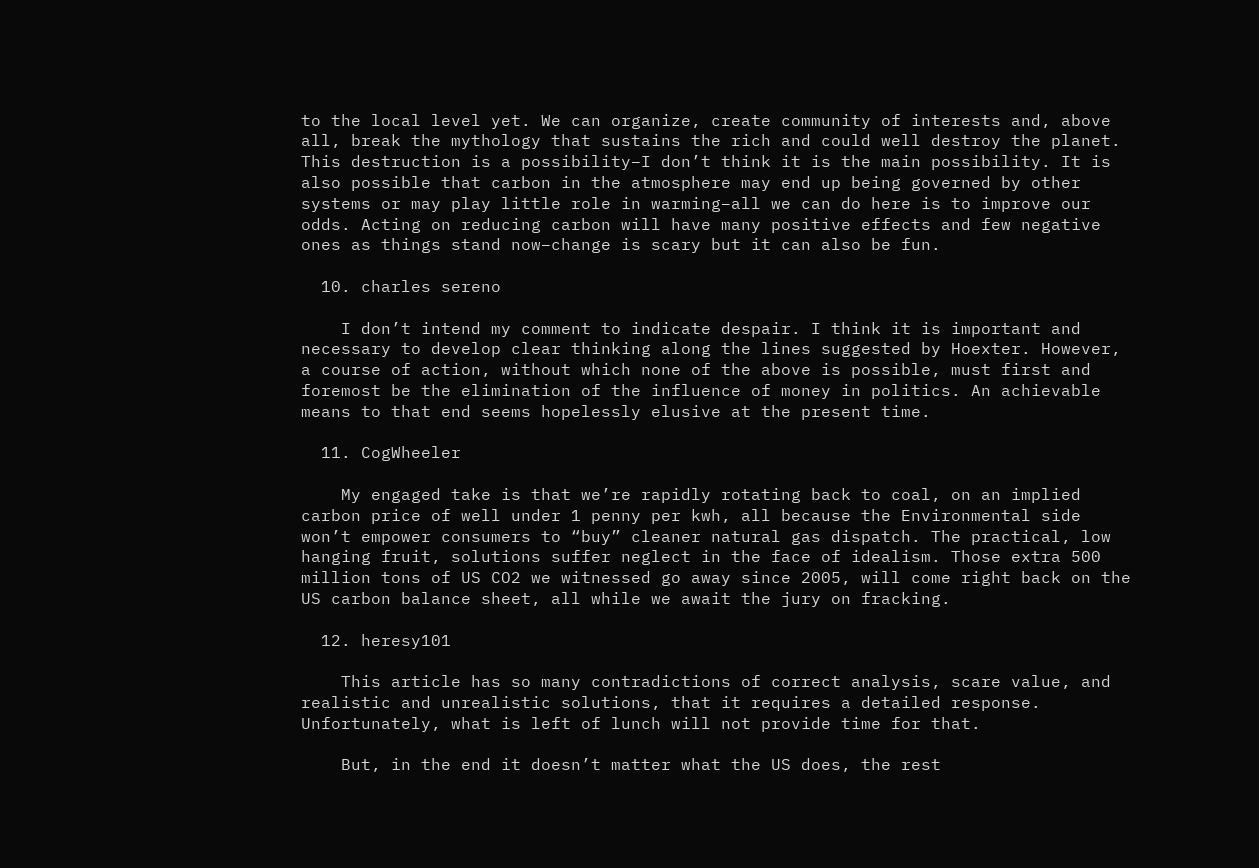to the local level yet. We can organize, create community of interests and, above all, break the mythology that sustains the rich and could well destroy the planet. This destruction is a possibility–I don’t think it is the main possibility. It is also possible that carbon in the atmosphere may end up being governed by other systems or may play little role in warming–all we can do here is to improve our odds. Acting on reducing carbon will have many positive effects and few negative ones as things stand now–change is scary but it can also be fun.

  10. charles sereno

    I don’t intend my comment to indicate despair. I think it is important and necessary to develop clear thinking along the lines suggested by Hoexter. However, a course of action, without which none of the above is possible, must first and foremost be the elimination of the influence of money in politics. An achievable means to that end seems hopelessly elusive at the present time.

  11. CogWheeler

    My engaged take is that we’re rapidly rotating back to coal, on an implied carbon price of well under 1 penny per kwh, all because the Environmental side won’t empower consumers to “buy” cleaner natural gas dispatch. The practical, low hanging fruit, solutions suffer neglect in the face of idealism. Those extra 500 million tons of US CO2 we witnessed go away since 2005, will come right back on the US carbon balance sheet, all while we await the jury on fracking.

  12. heresy101

    This article has so many contradictions of correct analysis, scare value, and realistic and unrealistic solutions, that it requires a detailed response. Unfortunately, what is left of lunch will not provide time for that.

    But, in the end it doesn’t matter what the US does, the rest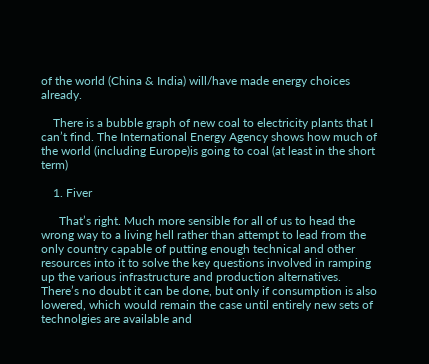of the world (China & India) will/have made energy choices already.

    There is a bubble graph of new coal to electricity plants that I can’t find. The International Energy Agency shows how much of the world (including Europe)is going to coal (at least in the short term)

    1. Fiver

      That’s right. Much more sensible for all of us to head the wrong way to a living hell rather than attempt to lead from the only country capable of putting enough technical and other resources into it to solve the key questions involved in ramping up the various infrastructure and production alternatives. There’s no doubt it can be done, but only if consumption is also lowered, which would remain the case until entirely new sets of technolgies are available and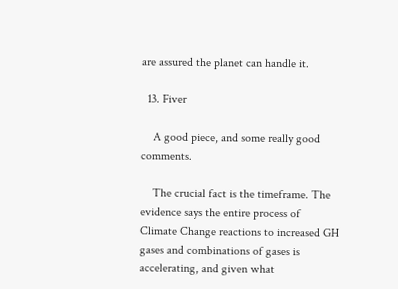are assured the planet can handle it.

  13. Fiver

    A good piece, and some really good comments.

    The crucial fact is the timeframe. The evidence says the entire process of Climate Change reactions to increased GH gases and combinations of gases is accelerating, and given what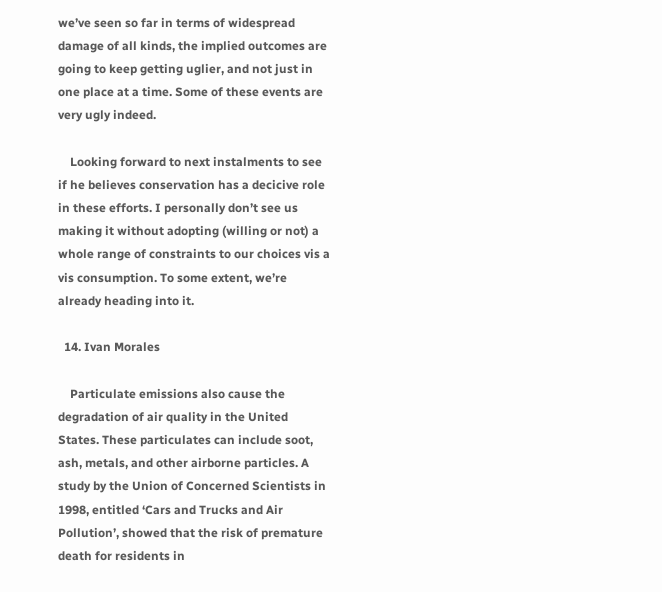we’ve seen so far in terms of widespread damage of all kinds, the implied outcomes are going to keep getting uglier, and not just in one place at a time. Some of these events are very ugly indeed.

    Looking forward to next instalments to see if he believes conservation has a decicive role in these efforts. I personally don’t see us making it without adopting (willing or not) a whole range of constraints to our choices vis a vis consumption. To some extent, we’re already heading into it.

  14. Ivan Morales

    Particulate emissions also cause the degradation of air quality in the United States. These particulates can include soot, ash, metals, and other airborne particles. A study by the Union of Concerned Scientists in 1998, entitled ‘Cars and Trucks and Air Pollution’, showed that the risk of premature death for residents in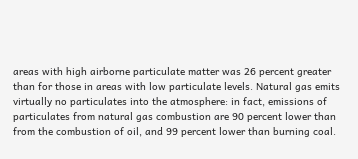areas with high airborne particulate matter was 26 percent greater than for those in areas with low particulate levels. Natural gas emits virtually no particulates into the atmosphere: in fact, emissions of particulates from natural gas combustion are 90 percent lower than from the combustion of oil, and 99 percent lower than burning coal.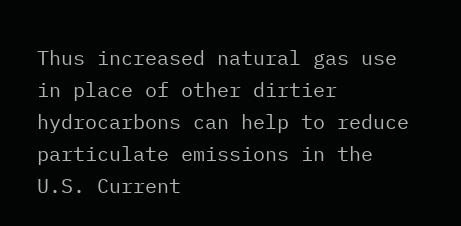Thus increased natural gas use in place of other dirtier hydrocarbons can help to reduce particulate emissions in the U.S. Current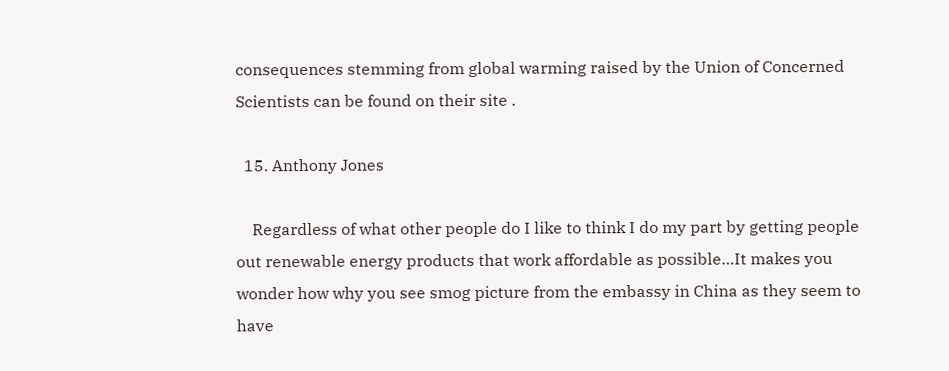consequences stemming from global warming raised by the Union of Concerned Scientists can be found on their site .

  15. Anthony Jones

    Regardless of what other people do I like to think I do my part by getting people out renewable energy products that work affordable as possible…It makes you wonder how why you see smog picture from the embassy in China as they seem to have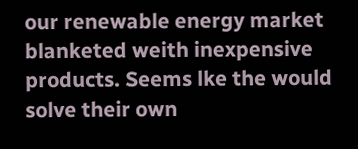our renewable energy market blanketed weith inexpensive products. Seems lke the would solve their own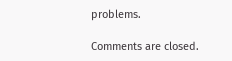problems.

Comments are closed.